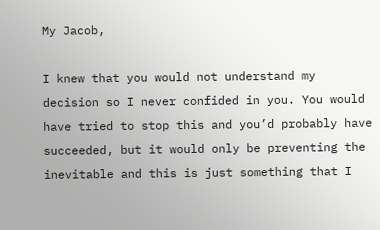My Jacob,

I knew that you would not understand my decision so I never confided in you. You would have tried to stop this and you’d probably have succeeded, but it would only be preventing the inevitable and this is just something that I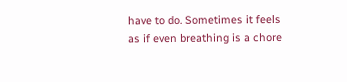have to do. Sometimes it feels as if even breathing is a chore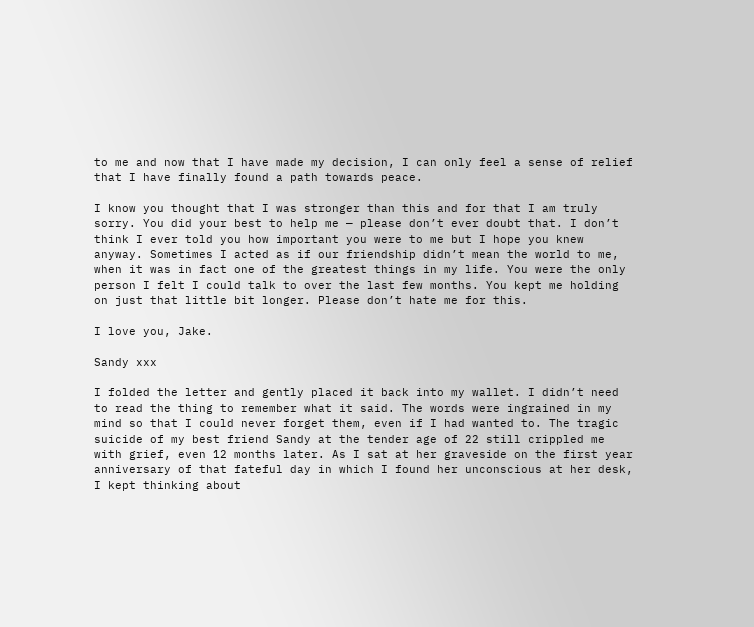to me and now that I have made my decision, I can only feel a sense of relief that I have finally found a path towards peace.

I know you thought that I was stronger than this and for that I am truly sorry. You did your best to help me — please don’t ever doubt that. I don’t think I ever told you how important you were to me but I hope you knew anyway. Sometimes I acted as if our friendship didn’t mean the world to me, when it was in fact one of the greatest things in my life. You were the only person I felt I could talk to over the last few months. You kept me holding on just that little bit longer. Please don’t hate me for this.

I love you, Jake.

Sandy xxx

I folded the letter and gently placed it back into my wallet. I didn’t need to read the thing to remember what it said. The words were ingrained in my mind so that I could never forget them, even if I had wanted to. The tragic suicide of my best friend Sandy at the tender age of 22 still crippled me with grief, even 12 months later. As I sat at her graveside on the first year anniversary of that fateful day in which I found her unconscious at her desk, I kept thinking about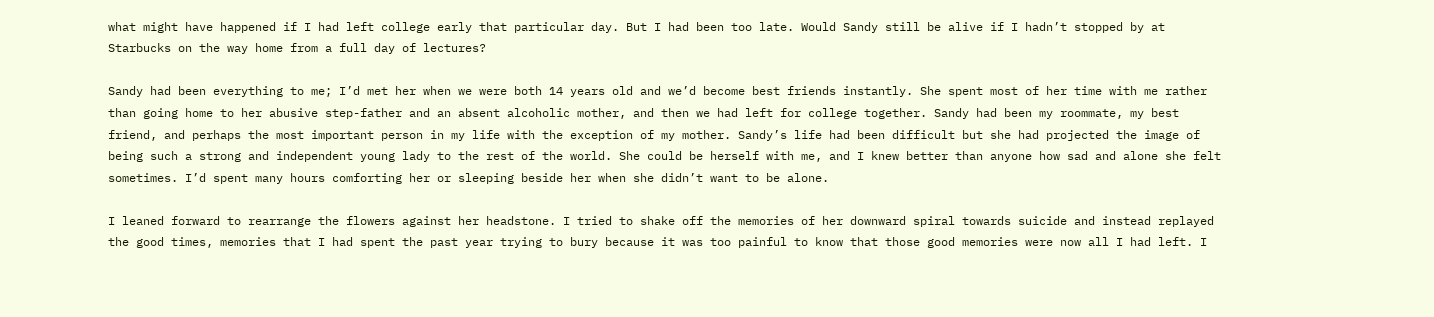what might have happened if I had left college early that particular day. But I had been too late. Would Sandy still be alive if I hadn’t stopped by at Starbucks on the way home from a full day of lectures?

Sandy had been everything to me; I’d met her when we were both 14 years old and we’d become best friends instantly. She spent most of her time with me rather than going home to her abusive step-father and an absent alcoholic mother, and then we had left for college together. Sandy had been my roommate, my best friend, and perhaps the most important person in my life with the exception of my mother. Sandy’s life had been difficult but she had projected the image of being such a strong and independent young lady to the rest of the world. She could be herself with me, and I knew better than anyone how sad and alone she felt sometimes. I’d spent many hours comforting her or sleeping beside her when she didn’t want to be alone.

I leaned forward to rearrange the flowers against her headstone. I tried to shake off the memories of her downward spiral towards suicide and instead replayed the good times, memories that I had spent the past year trying to bury because it was too painful to know that those good memories were now all I had left. I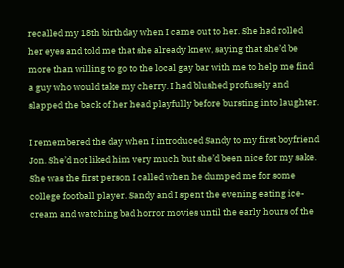recalled my 18th birthday when I came out to her. She had rolled her eyes and told me that she already knew, saying that she’d be more than willing to go to the local gay bar with me to help me find a guy who would take my cherry. I had blushed profusely and slapped the back of her head playfully before bursting into laughter.

I remembered the day when I introduced Sandy to my first boyfriend Jon. She’d not liked him very much but she’d been nice for my sake. She was the first person I called when he dumped me for some college football player. Sandy and I spent the evening eating ice-cream and watching bad horror movies until the early hours of the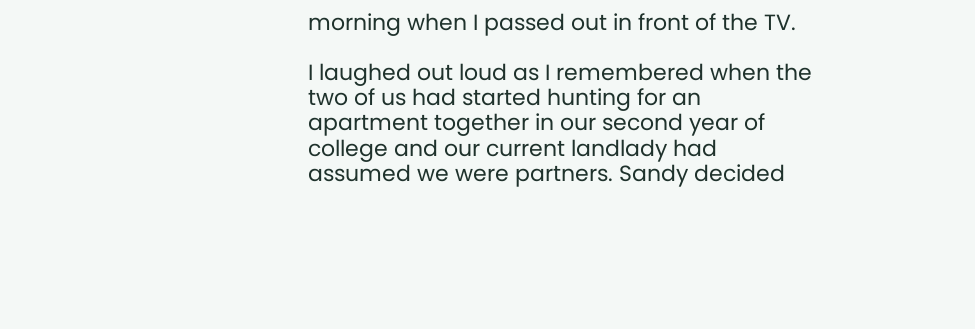morning when I passed out in front of the TV.

I laughed out loud as I remembered when the two of us had started hunting for an apartment together in our second year of college and our current landlady had assumed we were partners. Sandy decided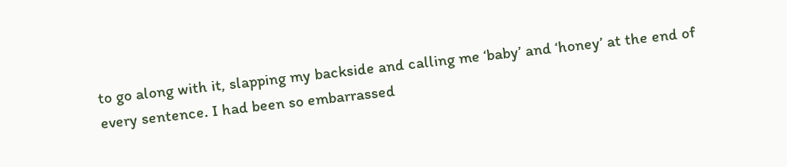to go along with it, slapping my backside and calling me ‘baby’ and ‘honey’ at the end of every sentence. I had been so embarrassed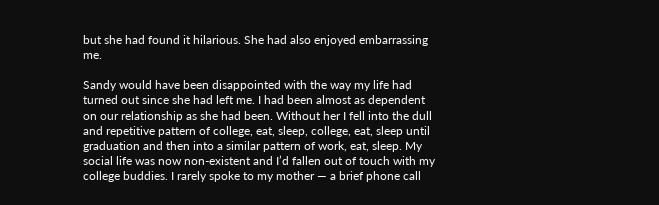but she had found it hilarious. She had also enjoyed embarrassing me.

Sandy would have been disappointed with the way my life had turned out since she had left me. I had been almost as dependent on our relationship as she had been. Without her I fell into the dull and repetitive pattern of college, eat, sleep, college, eat, sleep until graduation and then into a similar pattern of work, eat, sleep. My social life was now non-existent and I’d fallen out of touch with my college buddies. I rarely spoke to my mother — a brief phone call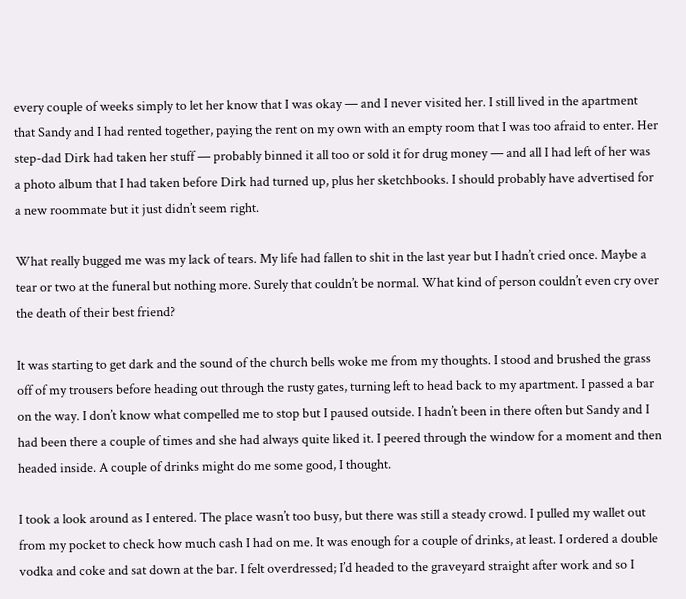every couple of weeks simply to let her know that I was okay — and I never visited her. I still lived in the apartment that Sandy and I had rented together, paying the rent on my own with an empty room that I was too afraid to enter. Her step-dad Dirk had taken her stuff — probably binned it all too or sold it for drug money — and all I had left of her was a photo album that I had taken before Dirk had turned up, plus her sketchbooks. I should probably have advertised for a new roommate but it just didn’t seem right.

What really bugged me was my lack of tears. My life had fallen to shit in the last year but I hadn’t cried once. Maybe a tear or two at the funeral but nothing more. Surely that couldn’t be normal. What kind of person couldn’t even cry over the death of their best friend?

It was starting to get dark and the sound of the church bells woke me from my thoughts. I stood and brushed the grass off of my trousers before heading out through the rusty gates, turning left to head back to my apartment. I passed a bar on the way. I don’t know what compelled me to stop but I paused outside. I hadn’t been in there often but Sandy and I had been there a couple of times and she had always quite liked it. I peered through the window for a moment and then headed inside. A couple of drinks might do me some good, I thought.

I took a look around as I entered. The place wasn’t too busy, but there was still a steady crowd. I pulled my wallet out from my pocket to check how much cash I had on me. It was enough for a couple of drinks, at least. I ordered a double vodka and coke and sat down at the bar. I felt overdressed; I’d headed to the graveyard straight after work and so I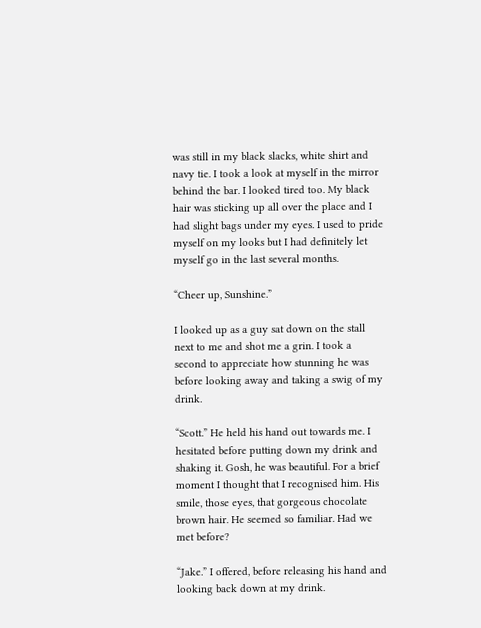was still in my black slacks, white shirt and navy tie. I took a look at myself in the mirror behind the bar. I looked tired too. My black hair was sticking up all over the place and I had slight bags under my eyes. I used to pride myself on my looks but I had definitely let myself go in the last several months.

“Cheer up, Sunshine.”

I looked up as a guy sat down on the stall next to me and shot me a grin. I took a second to appreciate how stunning he was before looking away and taking a swig of my drink.

“Scott.” He held his hand out towards me. I hesitated before putting down my drink and shaking it. Gosh, he was beautiful. For a brief moment I thought that I recognised him. His smile, those eyes, that gorgeous chocolate brown hair. He seemed so familiar. Had we met before?

“Jake.” I offered, before releasing his hand and looking back down at my drink.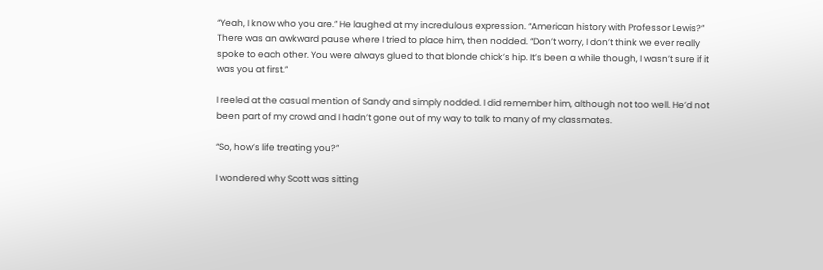“Yeah, I know who you are.” He laughed at my incredulous expression. “American history with Professor Lewis?” There was an awkward pause where I tried to place him, then nodded. “Don’t worry, I don’t think we ever really spoke to each other. You were always glued to that blonde chick’s hip. It’s been a while though, I wasn’t sure if it was you at first.”

I reeled at the casual mention of Sandy and simply nodded. I did remember him, although not too well. He’d not been part of my crowd and I hadn’t gone out of my way to talk to many of my classmates.

“So, how’s life treating you?”

I wondered why Scott was sitting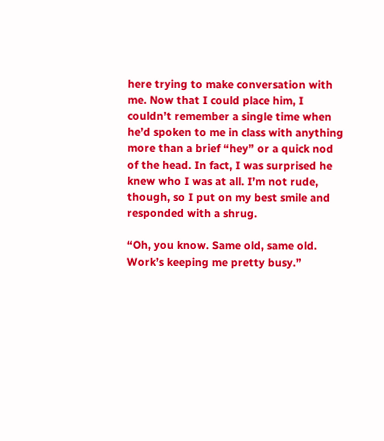here trying to make conversation with me. Now that I could place him, I couldn’t remember a single time when he’d spoken to me in class with anything more than a brief “hey” or a quick nod of the head. In fact, I was surprised he knew who I was at all. I’m not rude, though, so I put on my best smile and responded with a shrug.

“Oh, you know. Same old, same old. Work’s keeping me pretty busy.”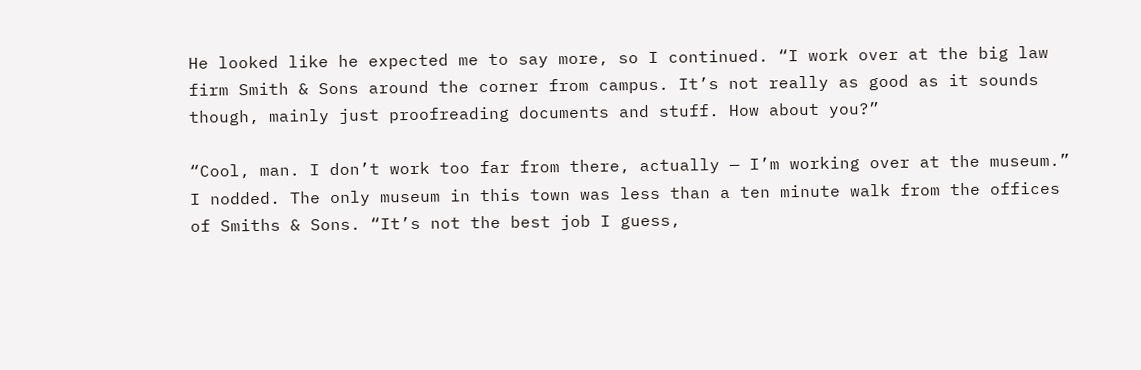He looked like he expected me to say more, so I continued. “I work over at the big law firm Smith & Sons around the corner from campus. It’s not really as good as it sounds though, mainly just proofreading documents and stuff. How about you?”

“Cool, man. I don’t work too far from there, actually — I’m working over at the museum.” I nodded. The only museum in this town was less than a ten minute walk from the offices of Smiths & Sons. “It’s not the best job I guess,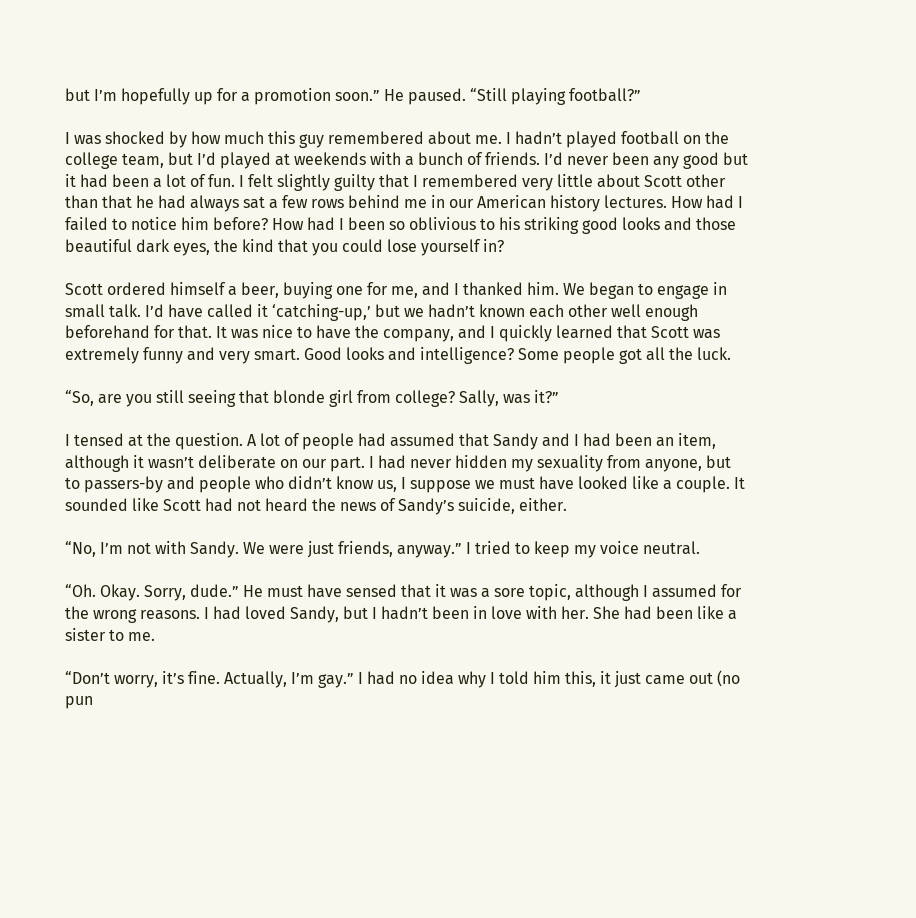but I’m hopefully up for a promotion soon.” He paused. “Still playing football?”

I was shocked by how much this guy remembered about me. I hadn’t played football on the college team, but I’d played at weekends with a bunch of friends. I’d never been any good but it had been a lot of fun. I felt slightly guilty that I remembered very little about Scott other than that he had always sat a few rows behind me in our American history lectures. How had I failed to notice him before? How had I been so oblivious to his striking good looks and those beautiful dark eyes, the kind that you could lose yourself in?

Scott ordered himself a beer, buying one for me, and I thanked him. We began to engage in small talk. I’d have called it ‘catching-up,’ but we hadn’t known each other well enough beforehand for that. It was nice to have the company, and I quickly learned that Scott was extremely funny and very smart. Good looks and intelligence? Some people got all the luck.

“So, are you still seeing that blonde girl from college? Sally, was it?”

I tensed at the question. A lot of people had assumed that Sandy and I had been an item, although it wasn’t deliberate on our part. I had never hidden my sexuality from anyone, but to passers-by and people who didn’t know us, I suppose we must have looked like a couple. It sounded like Scott had not heard the news of Sandy’s suicide, either.

“No, I’m not with Sandy. We were just friends, anyway.” I tried to keep my voice neutral.

“Oh. Okay. Sorry, dude.” He must have sensed that it was a sore topic, although I assumed for the wrong reasons. I had loved Sandy, but I hadn’t been in love with her. She had been like a sister to me.

“Don’t worry, it’s fine. Actually, I’m gay.” I had no idea why I told him this, it just came out (no pun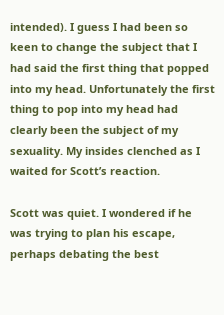intended). I guess I had been so keen to change the subject that I had said the first thing that popped into my head. Unfortunately the first thing to pop into my head had clearly been the subject of my sexuality. My insides clenched as I waited for Scott’s reaction.

Scott was quiet. I wondered if he was trying to plan his escape, perhaps debating the best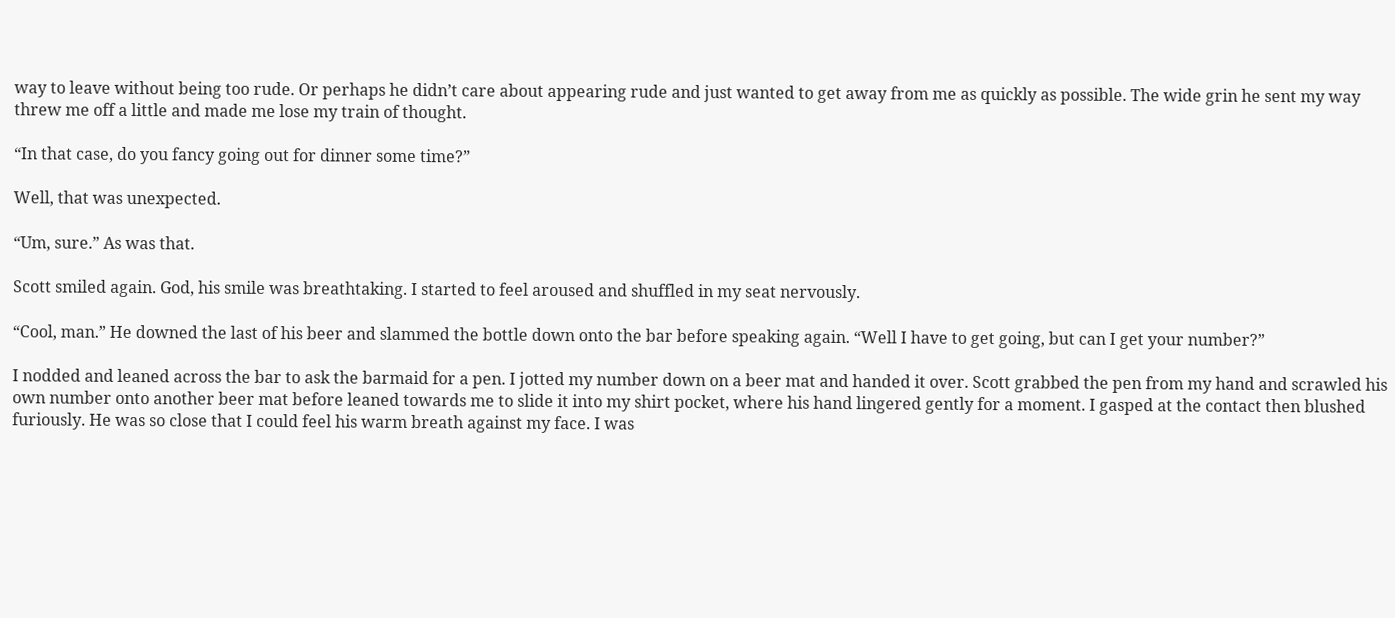way to leave without being too rude. Or perhaps he didn’t care about appearing rude and just wanted to get away from me as quickly as possible. The wide grin he sent my way threw me off a little and made me lose my train of thought.

“In that case, do you fancy going out for dinner some time?”

Well, that was unexpected.

“Um, sure.” As was that.

Scott smiled again. God, his smile was breathtaking. I started to feel aroused and shuffled in my seat nervously.

“Cool, man.” He downed the last of his beer and slammed the bottle down onto the bar before speaking again. “Well I have to get going, but can I get your number?”

I nodded and leaned across the bar to ask the barmaid for a pen. I jotted my number down on a beer mat and handed it over. Scott grabbed the pen from my hand and scrawled his own number onto another beer mat before leaned towards me to slide it into my shirt pocket, where his hand lingered gently for a moment. I gasped at the contact then blushed furiously. He was so close that I could feel his warm breath against my face. I was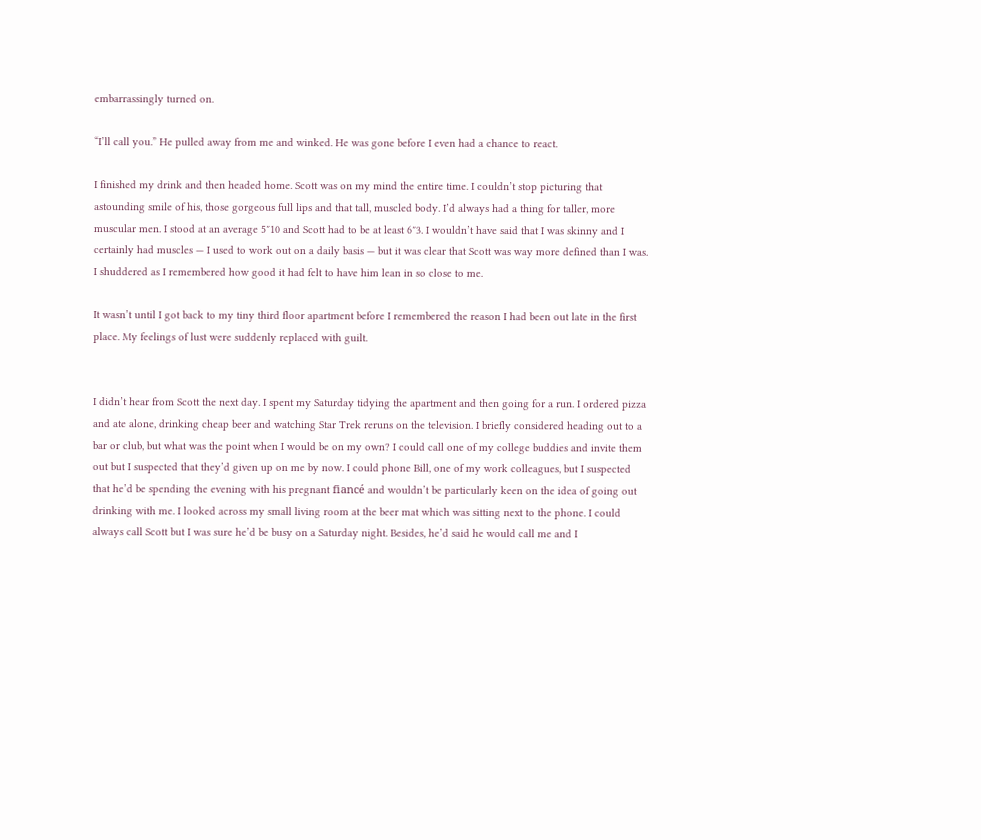embarrassingly turned on.

“I’ll call you.” He pulled away from me and winked. He was gone before I even had a chance to react.

I finished my drink and then headed home. Scott was on my mind the entire time. I couldn’t stop picturing that astounding smile of his, those gorgeous full lips and that tall, muscled body. I’d always had a thing for taller, more muscular men. I stood at an average 5″10 and Scott had to be at least 6″3. I wouldn’t have said that I was skinny and I certainly had muscles — I used to work out on a daily basis — but it was clear that Scott was way more defined than I was. I shuddered as I remembered how good it had felt to have him lean in so close to me.

It wasn’t until I got back to my tiny third floor apartment before I remembered the reason I had been out late in the first place. My feelings of lust were suddenly replaced with guilt.


I didn’t hear from Scott the next day. I spent my Saturday tidying the apartment and then going for a run. I ordered pizza and ate alone, drinking cheap beer and watching Star Trek reruns on the television. I briefly considered heading out to a bar or club, but what was the point when I would be on my own? I could call one of my college buddies and invite them out but I suspected that they’d given up on me by now. I could phone Bill, one of my work colleagues, but I suspected that he’d be spending the evening with his pregnant fiancé and wouldn’t be particularly keen on the idea of going out drinking with me. I looked across my small living room at the beer mat which was sitting next to the phone. I could always call Scott but I was sure he’d be busy on a Saturday night. Besides, he’d said he would call me and I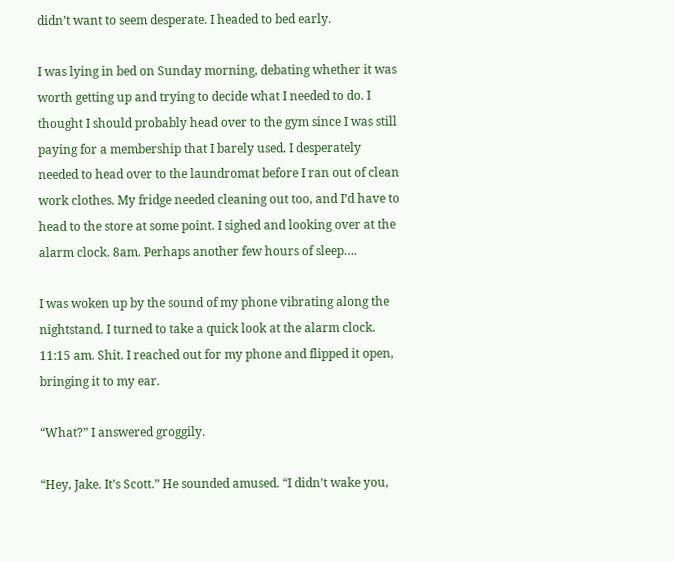didn’t want to seem desperate. I headed to bed early.

I was lying in bed on Sunday morning, debating whether it was worth getting up and trying to decide what I needed to do. I thought I should probably head over to the gym since I was still paying for a membership that I barely used. I desperately needed to head over to the laundromat before I ran out of clean work clothes. My fridge needed cleaning out too, and I’d have to head to the store at some point. I sighed and looking over at the alarm clock. 8am. Perhaps another few hours of sleep….

I was woken up by the sound of my phone vibrating along the nightstand. I turned to take a quick look at the alarm clock. 11:15 am. Shit. I reached out for my phone and flipped it open, bringing it to my ear.

“What?” I answered groggily.

“Hey, Jake. It’s Scott.” He sounded amused. “I didn’t wake you,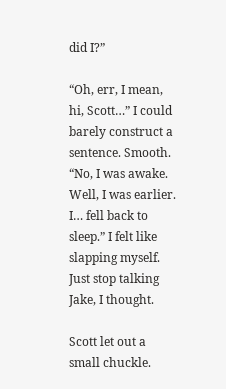did I?”

“Oh, err, I mean, hi, Scott…” I could barely construct a sentence. Smooth. “No, I was awake. Well, I was earlier. I… fell back to sleep.” I felt like slapping myself. Just stop talking Jake, I thought.

Scott let out a small chuckle.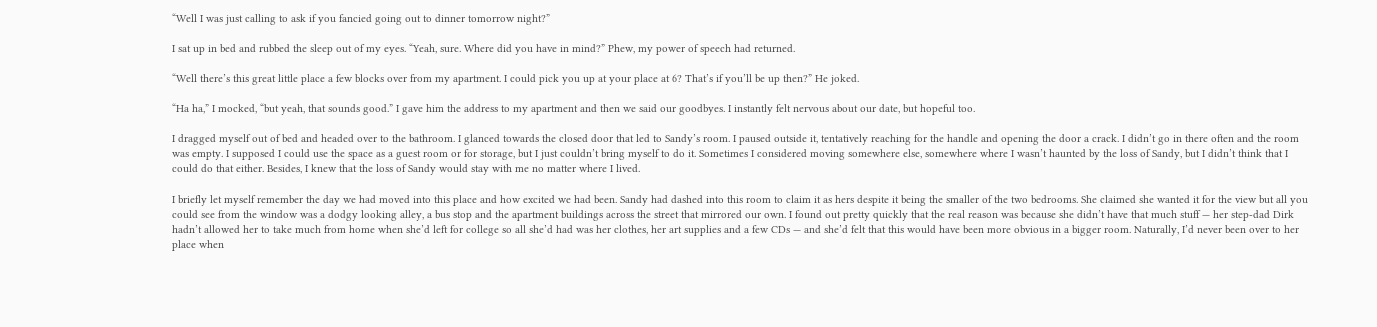“Well I was just calling to ask if you fancied going out to dinner tomorrow night?”

I sat up in bed and rubbed the sleep out of my eyes. “Yeah, sure. Where did you have in mind?” Phew, my power of speech had returned.

“Well there’s this great little place a few blocks over from my apartment. I could pick you up at your place at 6? That’s if you’ll be up then?” He joked.

“Ha ha,” I mocked, “but yeah, that sounds good.” I gave him the address to my apartment and then we said our goodbyes. I instantly felt nervous about our date, but hopeful too.

I dragged myself out of bed and headed over to the bathroom. I glanced towards the closed door that led to Sandy’s room. I paused outside it, tentatively reaching for the handle and opening the door a crack. I didn’t go in there often and the room was empty. I supposed I could use the space as a guest room or for storage, but I just couldn’t bring myself to do it. Sometimes I considered moving somewhere else, somewhere where I wasn’t haunted by the loss of Sandy, but I didn’t think that I could do that either. Besides, I knew that the loss of Sandy would stay with me no matter where I lived.

I briefly let myself remember the day we had moved into this place and how excited we had been. Sandy had dashed into this room to claim it as hers despite it being the smaller of the two bedrooms. She claimed she wanted it for the view but all you could see from the window was a dodgy looking alley, a bus stop and the apartment buildings across the street that mirrored our own. I found out pretty quickly that the real reason was because she didn’t have that much stuff — her step-dad Dirk hadn’t allowed her to take much from home when she’d left for college so all she’d had was her clothes, her art supplies and a few CDs — and she’d felt that this would have been more obvious in a bigger room. Naturally, I’d never been over to her place when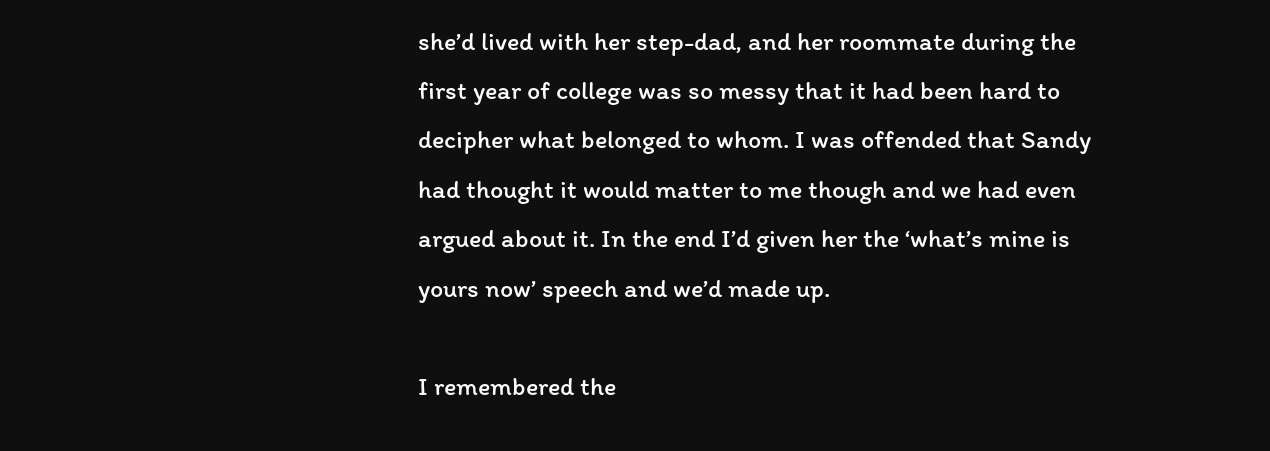she’d lived with her step-dad, and her roommate during the first year of college was so messy that it had been hard to decipher what belonged to whom. I was offended that Sandy had thought it would matter to me though and we had even argued about it. In the end I’d given her the ‘what’s mine is yours now’ speech and we’d made up.

I remembered the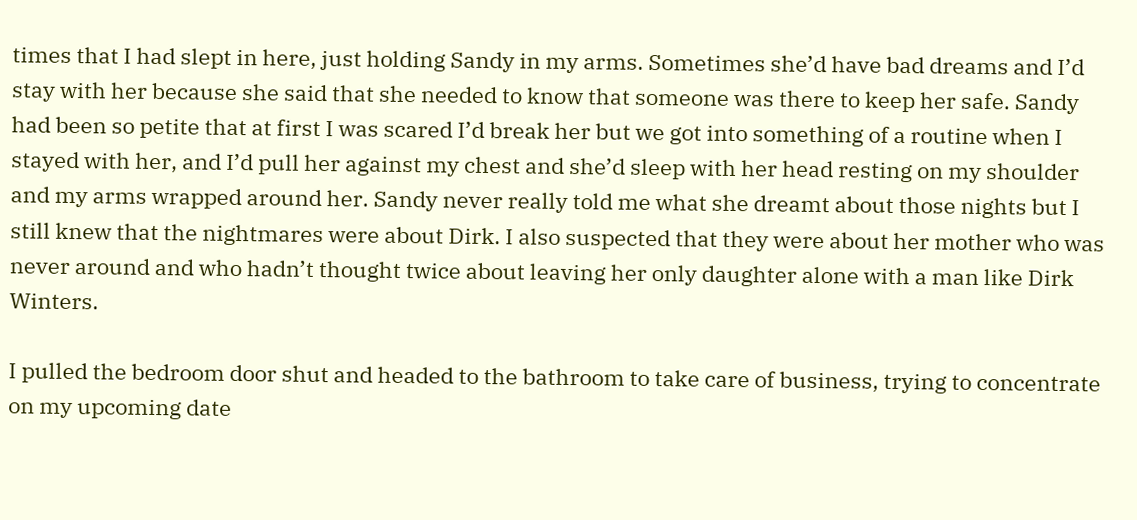times that I had slept in here, just holding Sandy in my arms. Sometimes she’d have bad dreams and I’d stay with her because she said that she needed to know that someone was there to keep her safe. Sandy had been so petite that at first I was scared I’d break her but we got into something of a routine when I stayed with her, and I’d pull her against my chest and she’d sleep with her head resting on my shoulder and my arms wrapped around her. Sandy never really told me what she dreamt about those nights but I still knew that the nightmares were about Dirk. I also suspected that they were about her mother who was never around and who hadn’t thought twice about leaving her only daughter alone with a man like Dirk Winters.

I pulled the bedroom door shut and headed to the bathroom to take care of business, trying to concentrate on my upcoming date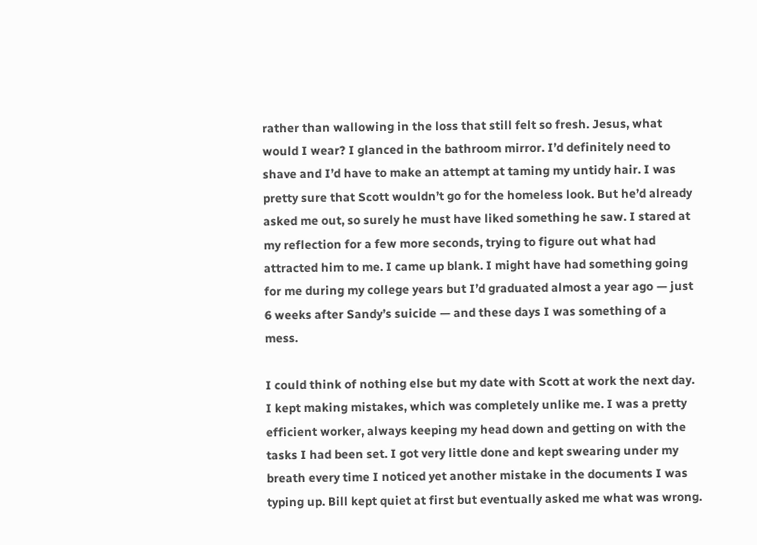rather than wallowing in the loss that still felt so fresh. Jesus, what would I wear? I glanced in the bathroom mirror. I’d definitely need to shave and I’d have to make an attempt at taming my untidy hair. I was pretty sure that Scott wouldn’t go for the homeless look. But he’d already asked me out, so surely he must have liked something he saw. I stared at my reflection for a few more seconds, trying to figure out what had attracted him to me. I came up blank. I might have had something going for me during my college years but I’d graduated almost a year ago — just 6 weeks after Sandy’s suicide — and these days I was something of a mess.

I could think of nothing else but my date with Scott at work the next day. I kept making mistakes, which was completely unlike me. I was a pretty efficient worker, always keeping my head down and getting on with the tasks I had been set. I got very little done and kept swearing under my breath every time I noticed yet another mistake in the documents I was typing up. Bill kept quiet at first but eventually asked me what was wrong.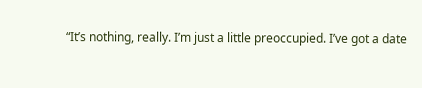“It’s nothing, really. I’m just a little preoccupied. I’ve got a date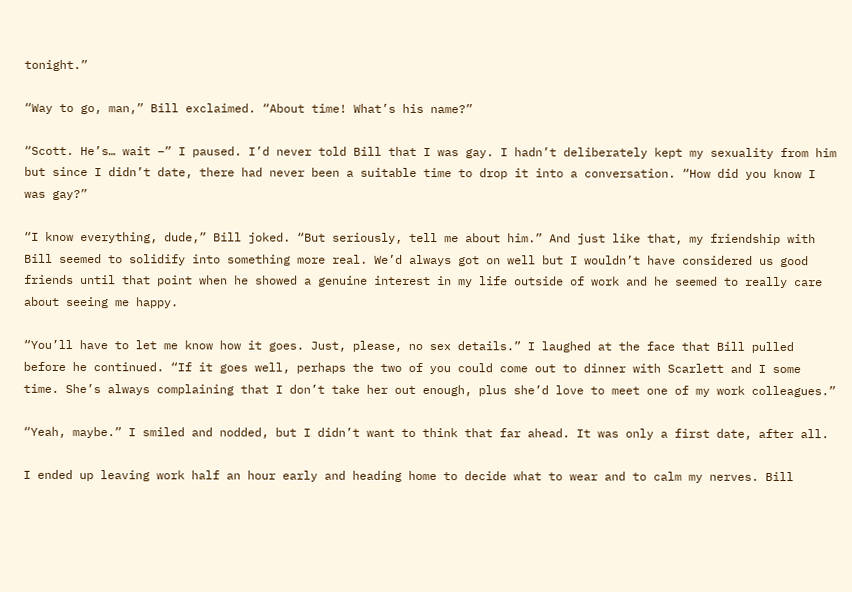tonight.”

“Way to go, man,” Bill exclaimed. “About time! What’s his name?”

“Scott. He’s… wait –” I paused. I’d never told Bill that I was gay. I hadn’t deliberately kept my sexuality from him but since I didn’t date, there had never been a suitable time to drop it into a conversation. “How did you know I was gay?”

“I know everything, dude,” Bill joked. “But seriously, tell me about him.” And just like that, my friendship with Bill seemed to solidify into something more real. We’d always got on well but I wouldn’t have considered us good friends until that point when he showed a genuine interest in my life outside of work and he seemed to really care about seeing me happy.

“You’ll have to let me know how it goes. Just, please, no sex details.” I laughed at the face that Bill pulled before he continued. “If it goes well, perhaps the two of you could come out to dinner with Scarlett and I some time. She’s always complaining that I don’t take her out enough, plus she’d love to meet one of my work colleagues.”

“Yeah, maybe.” I smiled and nodded, but I didn’t want to think that far ahead. It was only a first date, after all.

I ended up leaving work half an hour early and heading home to decide what to wear and to calm my nerves. Bill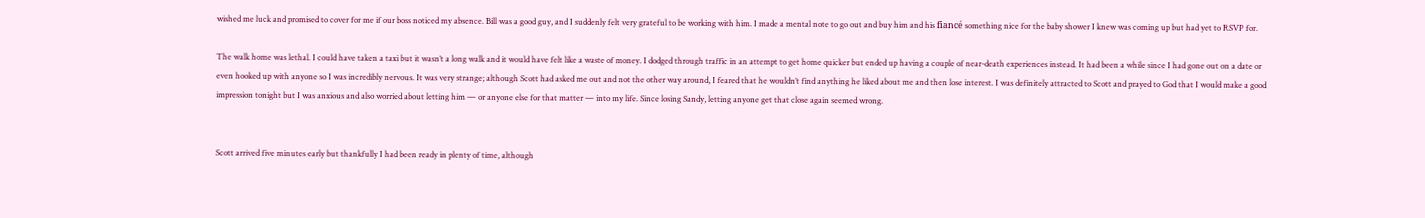wished me luck and promised to cover for me if our boss noticed my absence. Bill was a good guy, and I suddenly felt very grateful to be working with him. I made a mental note to go out and buy him and his fiancé something nice for the baby shower I knew was coming up but had yet to RSVP for.

The walk home was lethal. I could have taken a taxi but it wasn’t a long walk and it would have felt like a waste of money. I dodged through traffic in an attempt to get home quicker but ended up having a couple of near-death experiences instead. It had been a while since I had gone out on a date or even hooked up with anyone so I was incredibly nervous. It was very strange; although Scott had asked me out and not the other way around, I feared that he wouldn’t find anything he liked about me and then lose interest. I was definitely attracted to Scott and prayed to God that I would make a good impression tonight but I was anxious and also worried about letting him — or anyone else for that matter — into my life. Since losing Sandy, letting anyone get that close again seemed wrong.


Scott arrived five minutes early but thankfully I had been ready in plenty of time, although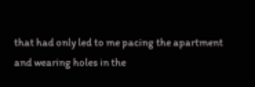that had only led to me pacing the apartment and wearing holes in the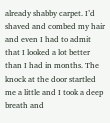already shabby carpet. I’d shaved and combed my hair and even I had to admit that I looked a lot better than I had in months. The knock at the door startled me a little and I took a deep breath and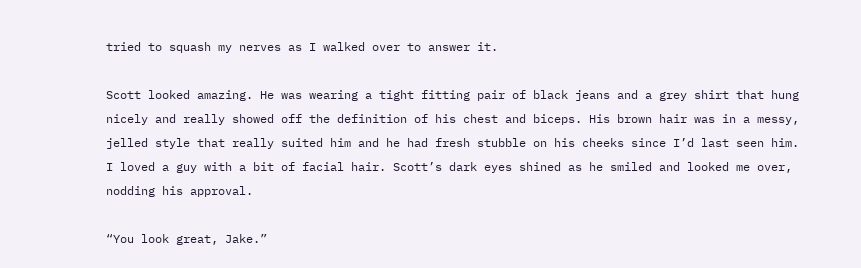tried to squash my nerves as I walked over to answer it.

Scott looked amazing. He was wearing a tight fitting pair of black jeans and a grey shirt that hung nicely and really showed off the definition of his chest and biceps. His brown hair was in a messy, jelled style that really suited him and he had fresh stubble on his cheeks since I’d last seen him. I loved a guy with a bit of facial hair. Scott’s dark eyes shined as he smiled and looked me over, nodding his approval.

“You look great, Jake.”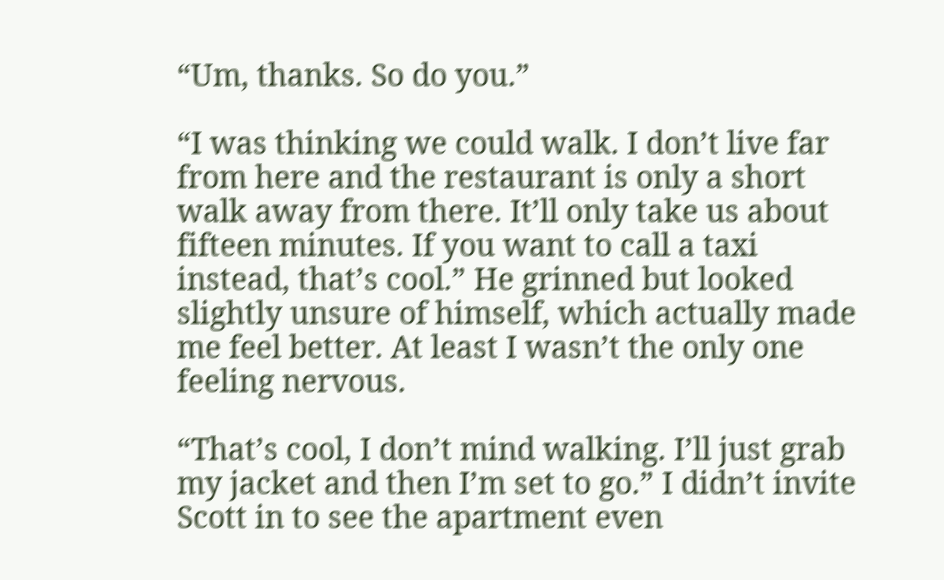“Um, thanks. So do you.”

“I was thinking we could walk. I don’t live far from here and the restaurant is only a short walk away from there. It’ll only take us about fifteen minutes. If you want to call a taxi instead, that’s cool.” He grinned but looked slightly unsure of himself, which actually made me feel better. At least I wasn’t the only one feeling nervous.

“That’s cool, I don’t mind walking. I’ll just grab my jacket and then I’m set to go.” I didn’t invite Scott in to see the apartment even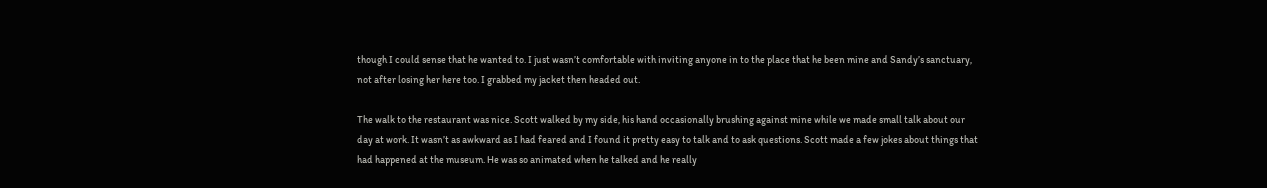though I could sense that he wanted to. I just wasn’t comfortable with inviting anyone in to the place that he been mine and Sandy’s sanctuary, not after losing her here too. I grabbed my jacket then headed out.

The walk to the restaurant was nice. Scott walked by my side, his hand occasionally brushing against mine while we made small talk about our day at work. It wasn’t as awkward as I had feared and I found it pretty easy to talk and to ask questions. Scott made a few jokes about things that had happened at the museum. He was so animated when he talked and he really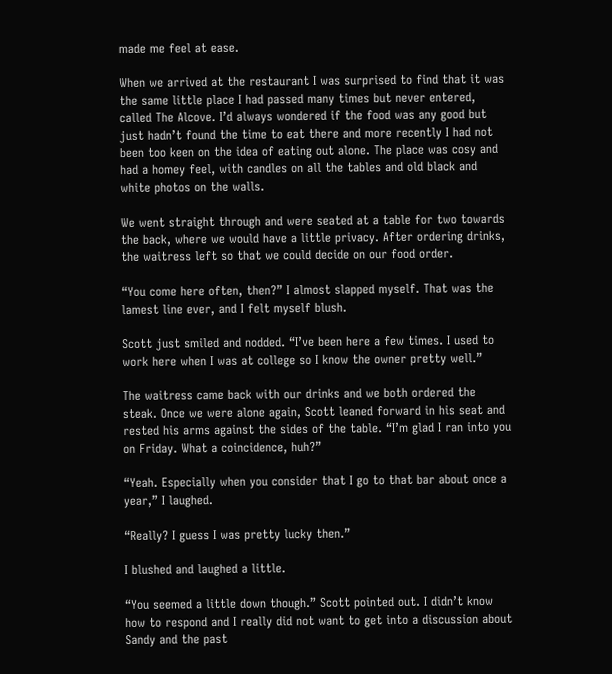made me feel at ease.

When we arrived at the restaurant I was surprised to find that it was the same little place I had passed many times but never entered, called The Alcove. I’d always wondered if the food was any good but just hadn’t found the time to eat there and more recently I had not been too keen on the idea of eating out alone. The place was cosy and had a homey feel, with candles on all the tables and old black and white photos on the walls.

We went straight through and were seated at a table for two towards the back, where we would have a little privacy. After ordering drinks, the waitress left so that we could decide on our food order.

“You come here often, then?” I almost slapped myself. That was the lamest line ever, and I felt myself blush.

Scott just smiled and nodded. “I’ve been here a few times. I used to work here when I was at college so I know the owner pretty well.”

The waitress came back with our drinks and we both ordered the steak. Once we were alone again, Scott leaned forward in his seat and rested his arms against the sides of the table. “I’m glad I ran into you on Friday. What a coincidence, huh?”

“Yeah. Especially when you consider that I go to that bar about once a year,” I laughed.

“Really? I guess I was pretty lucky then.”

I blushed and laughed a little.

“You seemed a little down though.” Scott pointed out. I didn’t know how to respond and I really did not want to get into a discussion about Sandy and the past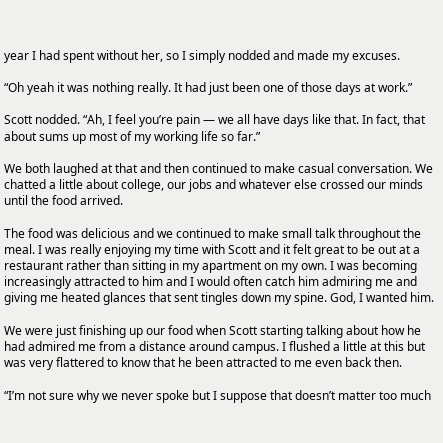year I had spent without her, so I simply nodded and made my excuses.

“Oh yeah it was nothing really. It had just been one of those days at work.”

Scott nodded. “Ah, I feel you’re pain — we all have days like that. In fact, that about sums up most of my working life so far.”

We both laughed at that and then continued to make casual conversation. We chatted a little about college, our jobs and whatever else crossed our minds until the food arrived.

The food was delicious and we continued to make small talk throughout the meal. I was really enjoying my time with Scott and it felt great to be out at a restaurant rather than sitting in my apartment on my own. I was becoming increasingly attracted to him and I would often catch him admiring me and giving me heated glances that sent tingles down my spine. God, I wanted him.

We were just finishing up our food when Scott starting talking about how he had admired me from a distance around campus. I flushed a little at this but was very flattered to know that he been attracted to me even back then.

“I’m not sure why we never spoke but I suppose that doesn’t matter too much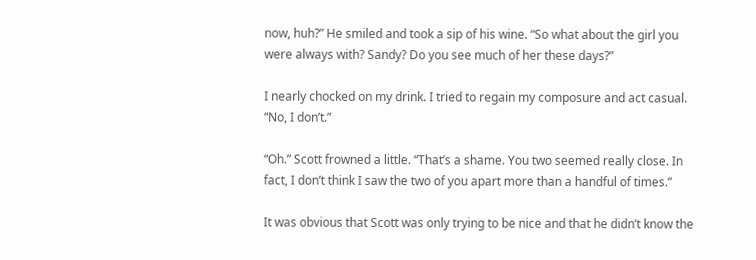now, huh?” He smiled and took a sip of his wine. “So what about the girl you were always with? Sandy? Do you see much of her these days?”

I nearly chocked on my drink. I tried to regain my composure and act casual. “No, I don’t.”

“Oh.” Scott frowned a little. “That’s a shame. You two seemed really close. In fact, I don’t think I saw the two of you apart more than a handful of times.”

It was obvious that Scott was only trying to be nice and that he didn’t know the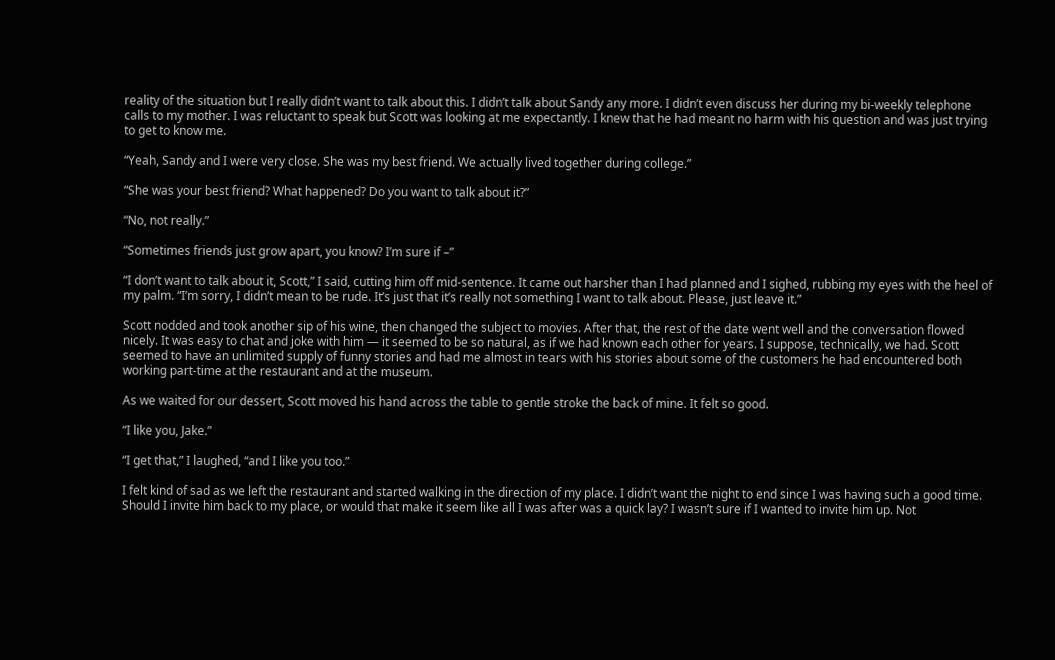reality of the situation but I really didn’t want to talk about this. I didn’t talk about Sandy any more. I didn’t even discuss her during my bi-weekly telephone calls to my mother. I was reluctant to speak but Scott was looking at me expectantly. I knew that he had meant no harm with his question and was just trying to get to know me.

“Yeah, Sandy and I were very close. She was my best friend. We actually lived together during college.”

“She was your best friend? What happened? Do you want to talk about it?”

“No, not really.”

“Sometimes friends just grow apart, you know? I’m sure if –”

“I don’t want to talk about it, Scott,” I said, cutting him off mid-sentence. It came out harsher than I had planned and I sighed, rubbing my eyes with the heel of my palm. “I’m sorry, I didn’t mean to be rude. It’s just that it’s really not something I want to talk about. Please, just leave it.”

Scott nodded and took another sip of his wine, then changed the subject to movies. After that, the rest of the date went well and the conversation flowed nicely. It was easy to chat and joke with him — it seemed to be so natural, as if we had known each other for years. I suppose, technically, we had. Scott seemed to have an unlimited supply of funny stories and had me almost in tears with his stories about some of the customers he had encountered both working part-time at the restaurant and at the museum.

As we waited for our dessert, Scott moved his hand across the table to gentle stroke the back of mine. It felt so good.

“I like you, Jake.”

“I get that,” I laughed, “and I like you too.”

I felt kind of sad as we left the restaurant and started walking in the direction of my place. I didn’t want the night to end since I was having such a good time. Should I invite him back to my place, or would that make it seem like all I was after was a quick lay? I wasn’t sure if I wanted to invite him up. Not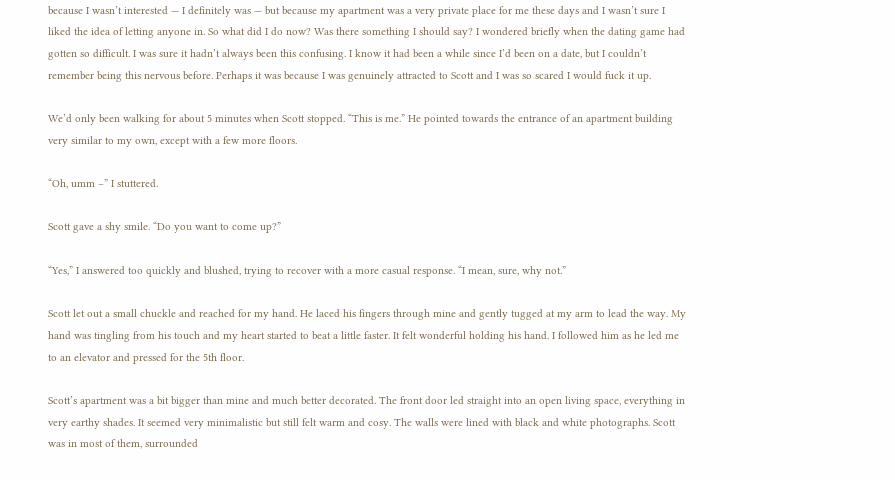because I wasn’t interested — I definitely was — but because my apartment was a very private place for me these days and I wasn’t sure I liked the idea of letting anyone in. So what did I do now? Was there something I should say? I wondered briefly when the dating game had gotten so difficult. I was sure it hadn’t always been this confusing. I know it had been a while since I’d been on a date, but I couldn’t remember being this nervous before. Perhaps it was because I was genuinely attracted to Scott and I was so scared I would fuck it up.

We’d only been walking for about 5 minutes when Scott stopped. “This is me.” He pointed towards the entrance of an apartment building very similar to my own, except with a few more floors.

“Oh, umm –” I stuttered.

Scott gave a shy smile. “Do you want to come up?”

“Yes,” I answered too quickly and blushed, trying to recover with a more casual response. “I mean, sure, why not.”

Scott let out a small chuckle and reached for my hand. He laced his fingers through mine and gently tugged at my arm to lead the way. My hand was tingling from his touch and my heart started to beat a little faster. It felt wonderful holding his hand. I followed him as he led me to an elevator and pressed for the 5th floor.

Scott’s apartment was a bit bigger than mine and much better decorated. The front door led straight into an open living space, everything in very earthy shades. It seemed very minimalistic but still felt warm and cosy. The walls were lined with black and white photographs. Scott was in most of them, surrounded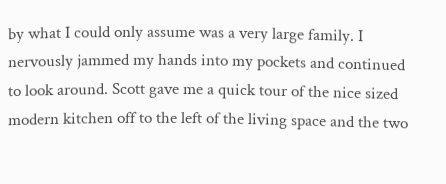by what I could only assume was a very large family. I nervously jammed my hands into my pockets and continued to look around. Scott gave me a quick tour of the nice sized modern kitchen off to the left of the living space and the two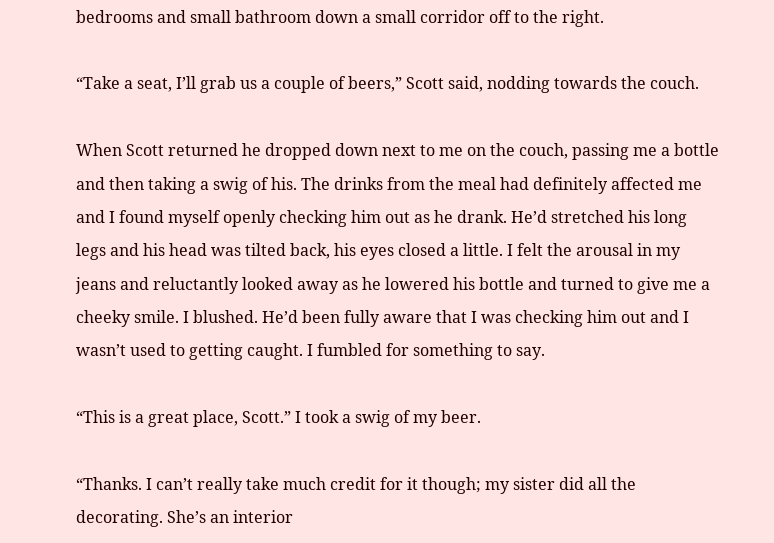bedrooms and small bathroom down a small corridor off to the right.

“Take a seat, I’ll grab us a couple of beers,” Scott said, nodding towards the couch.

When Scott returned he dropped down next to me on the couch, passing me a bottle and then taking a swig of his. The drinks from the meal had definitely affected me and I found myself openly checking him out as he drank. He’d stretched his long legs and his head was tilted back, his eyes closed a little. I felt the arousal in my jeans and reluctantly looked away as he lowered his bottle and turned to give me a cheeky smile. I blushed. He’d been fully aware that I was checking him out and I wasn’t used to getting caught. I fumbled for something to say.

“This is a great place, Scott.” I took a swig of my beer.

“Thanks. I can’t really take much credit for it though; my sister did all the decorating. She’s an interior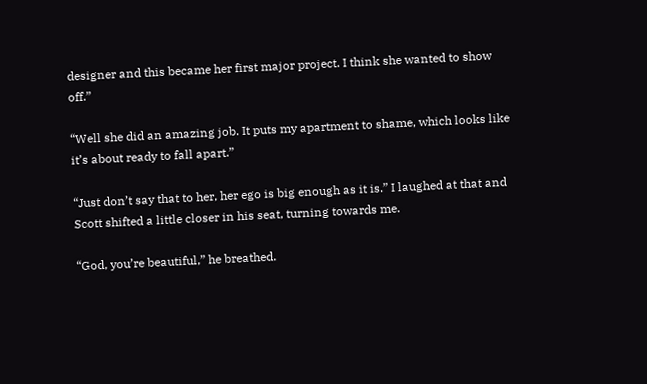designer and this became her first major project. I think she wanted to show off.”

“Well she did an amazing job. It puts my apartment to shame, which looks like it’s about ready to fall apart.”

“Just don’t say that to her, her ego is big enough as it is.” I laughed at that and Scott shifted a little closer in his seat, turning towards me.

“God, you’re beautiful,” he breathed.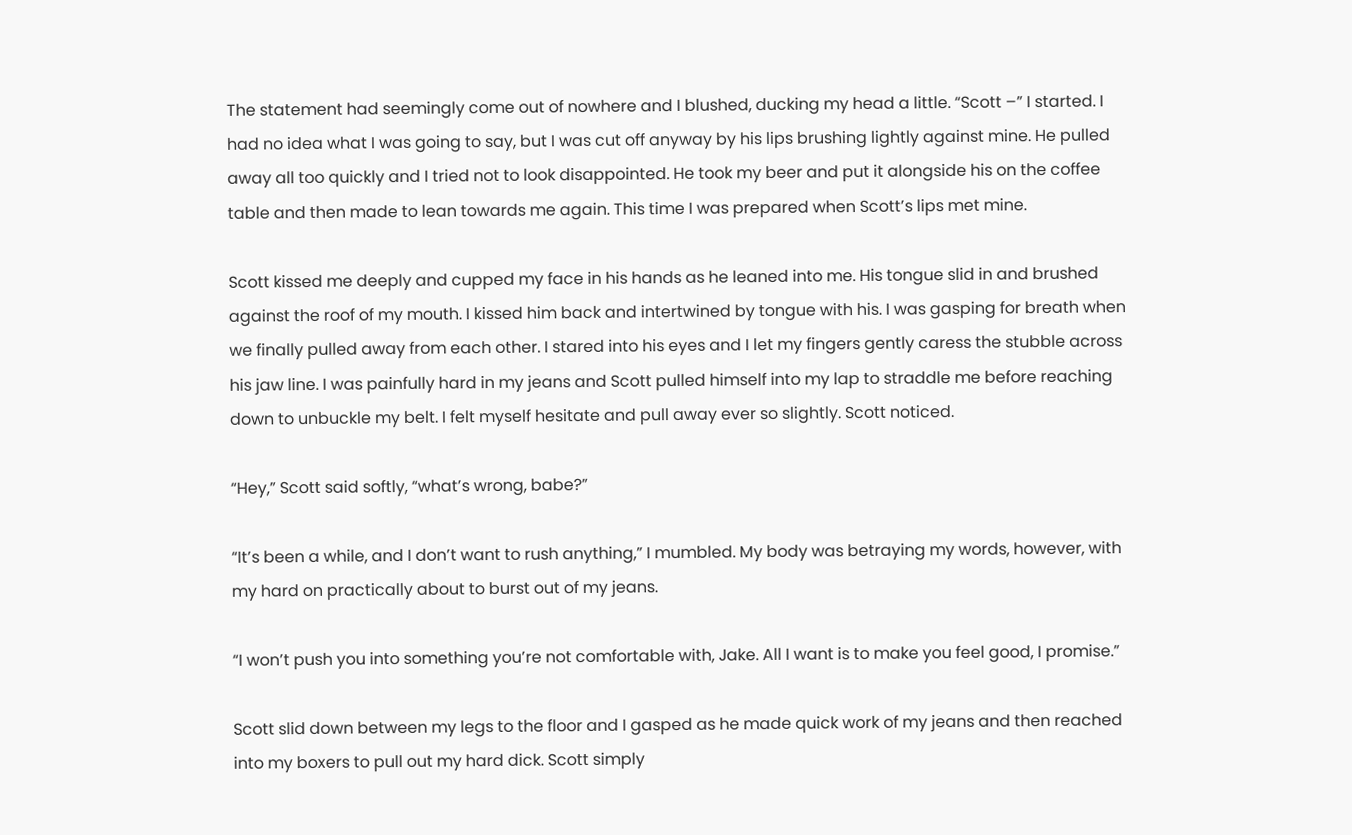The statement had seemingly come out of nowhere and I blushed, ducking my head a little. “Scott –” I started. I had no idea what I was going to say, but I was cut off anyway by his lips brushing lightly against mine. He pulled away all too quickly and I tried not to look disappointed. He took my beer and put it alongside his on the coffee table and then made to lean towards me again. This time I was prepared when Scott’s lips met mine.

Scott kissed me deeply and cupped my face in his hands as he leaned into me. His tongue slid in and brushed against the roof of my mouth. I kissed him back and intertwined by tongue with his. I was gasping for breath when we finally pulled away from each other. I stared into his eyes and I let my fingers gently caress the stubble across his jaw line. I was painfully hard in my jeans and Scott pulled himself into my lap to straddle me before reaching down to unbuckle my belt. I felt myself hesitate and pull away ever so slightly. Scott noticed.

“Hey,” Scott said softly, “what’s wrong, babe?”

“It’s been a while, and I don’t want to rush anything,” I mumbled. My body was betraying my words, however, with my hard on practically about to burst out of my jeans.

“I won’t push you into something you’re not comfortable with, Jake. All I want is to make you feel good, I promise.”

Scott slid down between my legs to the floor and I gasped as he made quick work of my jeans and then reached into my boxers to pull out my hard dick. Scott simply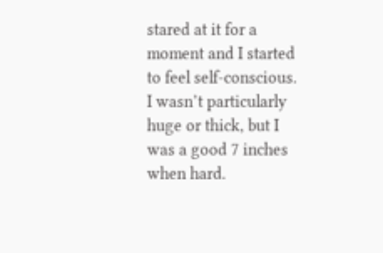stared at it for a moment and I started to feel self-conscious. I wasn’t particularly huge or thick, but I was a good 7 inches when hard.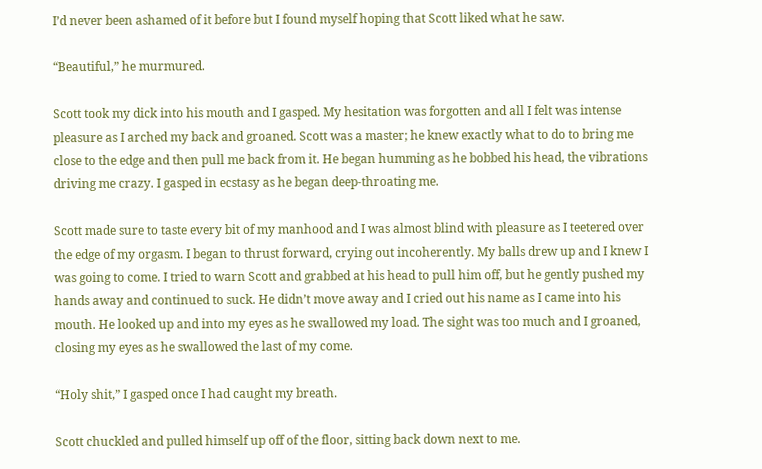I’d never been ashamed of it before but I found myself hoping that Scott liked what he saw.

“Beautiful,” he murmured.

Scott took my dick into his mouth and I gasped. My hesitation was forgotten and all I felt was intense pleasure as I arched my back and groaned. Scott was a master; he knew exactly what to do to bring me close to the edge and then pull me back from it. He began humming as he bobbed his head, the vibrations driving me crazy. I gasped in ecstasy as he began deep-throating me.

Scott made sure to taste every bit of my manhood and I was almost blind with pleasure as I teetered over the edge of my orgasm. I began to thrust forward, crying out incoherently. My balls drew up and I knew I was going to come. I tried to warn Scott and grabbed at his head to pull him off, but he gently pushed my hands away and continued to suck. He didn’t move away and I cried out his name as I came into his mouth. He looked up and into my eyes as he swallowed my load. The sight was too much and I groaned, closing my eyes as he swallowed the last of my come.

“Holy shit,” I gasped once I had caught my breath.

Scott chuckled and pulled himself up off of the floor, sitting back down next to me.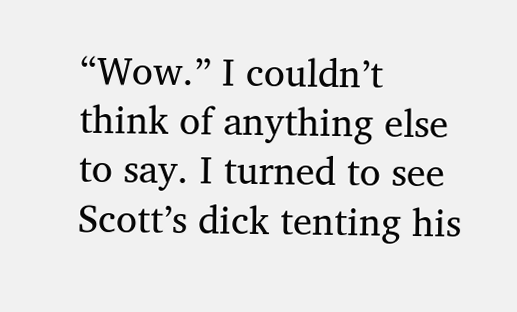“Wow.” I couldn’t think of anything else to say. I turned to see Scott’s dick tenting his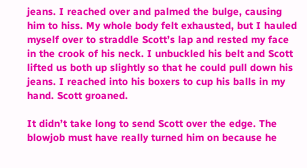jeans. I reached over and palmed the bulge, causing him to hiss. My whole body felt exhausted, but I hauled myself over to straddle Scott’s lap and rested my face in the crook of his neck. I unbuckled his belt and Scott lifted us both up slightly so that he could pull down his jeans. I reached into his boxers to cup his balls in my hand. Scott groaned.

It didn’t take long to send Scott over the edge. The blowjob must have really turned him on because he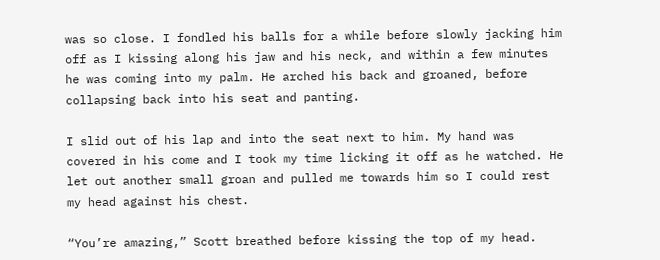was so close. I fondled his balls for a while before slowly jacking him off as I kissing along his jaw and his neck, and within a few minutes he was coming into my palm. He arched his back and groaned, before collapsing back into his seat and panting.

I slid out of his lap and into the seat next to him. My hand was covered in his come and I took my time licking it off as he watched. He let out another small groan and pulled me towards him so I could rest my head against his chest.

“You’re amazing,” Scott breathed before kissing the top of my head.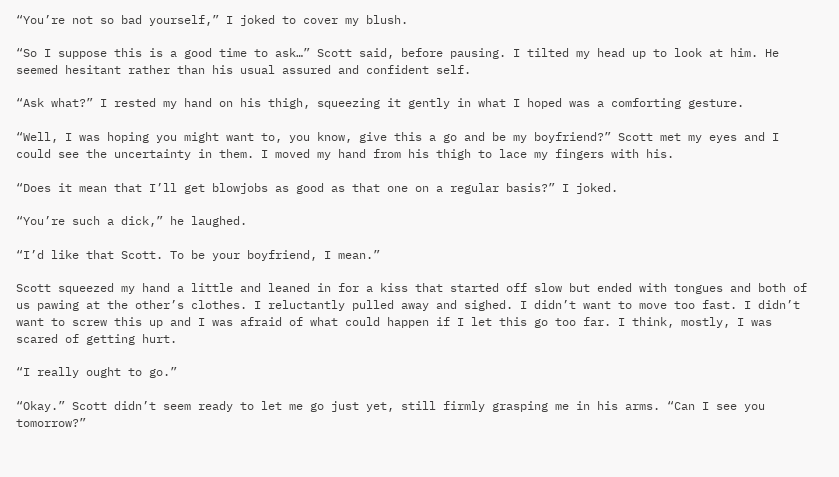“You’re not so bad yourself,” I joked to cover my blush.

“So I suppose this is a good time to ask…” Scott said, before pausing. I tilted my head up to look at him. He seemed hesitant rather than his usual assured and confident self.

“Ask what?” I rested my hand on his thigh, squeezing it gently in what I hoped was a comforting gesture.

“Well, I was hoping you might want to, you know, give this a go and be my boyfriend?” Scott met my eyes and I could see the uncertainty in them. I moved my hand from his thigh to lace my fingers with his.

“Does it mean that I’ll get blowjobs as good as that one on a regular basis?” I joked.

“You’re such a dick,” he laughed.

“I’d like that Scott. To be your boyfriend, I mean.”

Scott squeezed my hand a little and leaned in for a kiss that started off slow but ended with tongues and both of us pawing at the other’s clothes. I reluctantly pulled away and sighed. I didn’t want to move too fast. I didn’t want to screw this up and I was afraid of what could happen if I let this go too far. I think, mostly, I was scared of getting hurt.

“I really ought to go.”

“Okay.” Scott didn’t seem ready to let me go just yet, still firmly grasping me in his arms. “Can I see you tomorrow?”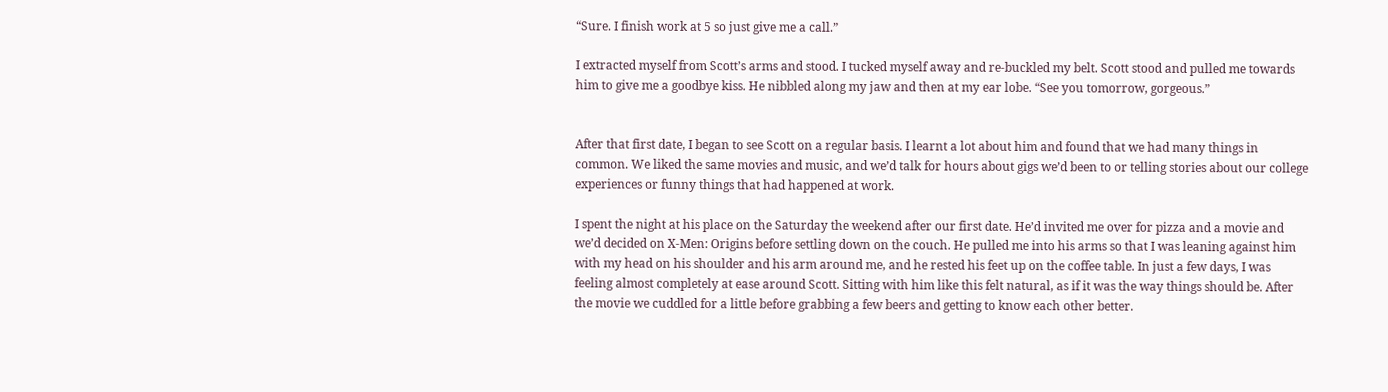“Sure. I finish work at 5 so just give me a call.”

I extracted myself from Scott’s arms and stood. I tucked myself away and re-buckled my belt. Scott stood and pulled me towards him to give me a goodbye kiss. He nibbled along my jaw and then at my ear lobe. “See you tomorrow, gorgeous.”


After that first date, I began to see Scott on a regular basis. I learnt a lot about him and found that we had many things in common. We liked the same movies and music, and we’d talk for hours about gigs we’d been to or telling stories about our college experiences or funny things that had happened at work.

I spent the night at his place on the Saturday the weekend after our first date. He’d invited me over for pizza and a movie and we’d decided on X-Men: Origins before settling down on the couch. He pulled me into his arms so that I was leaning against him with my head on his shoulder and his arm around me, and he rested his feet up on the coffee table. In just a few days, I was feeling almost completely at ease around Scott. Sitting with him like this felt natural, as if it was the way things should be. After the movie we cuddled for a little before grabbing a few beers and getting to know each other better.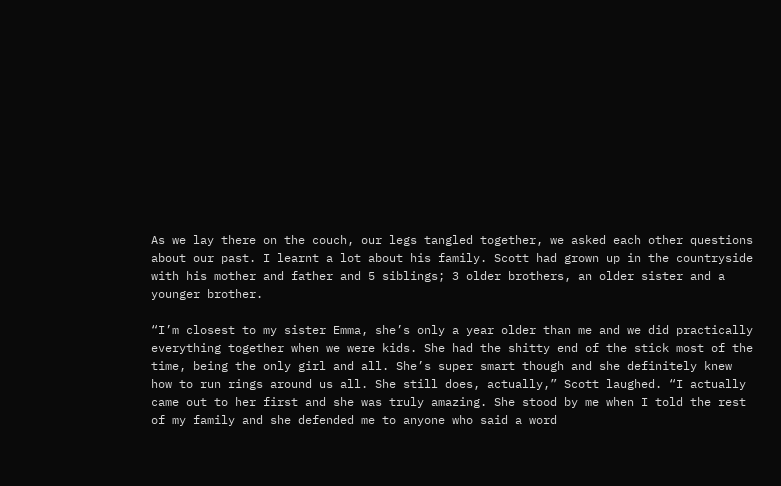As we lay there on the couch, our legs tangled together, we asked each other questions about our past. I learnt a lot about his family. Scott had grown up in the countryside with his mother and father and 5 siblings; 3 older brothers, an older sister and a younger brother.

“I’m closest to my sister Emma, she’s only a year older than me and we did practically everything together when we were kids. She had the shitty end of the stick most of the time, being the only girl and all. She’s super smart though and she definitely knew how to run rings around us all. She still does, actually,” Scott laughed. “I actually came out to her first and she was truly amazing. She stood by me when I told the rest of my family and she defended me to anyone who said a word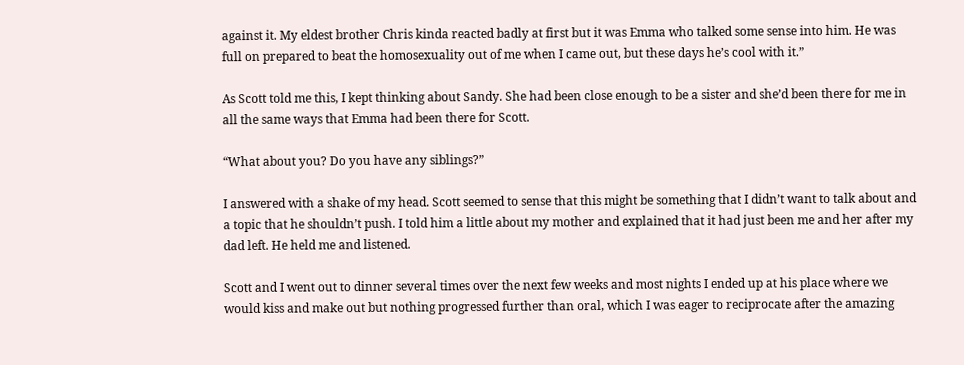against it. My eldest brother Chris kinda reacted badly at first but it was Emma who talked some sense into him. He was full on prepared to beat the homosexuality out of me when I came out, but these days he’s cool with it.”

As Scott told me this, I kept thinking about Sandy. She had been close enough to be a sister and she’d been there for me in all the same ways that Emma had been there for Scott.

“What about you? Do you have any siblings?”

I answered with a shake of my head. Scott seemed to sense that this might be something that I didn’t want to talk about and a topic that he shouldn’t push. I told him a little about my mother and explained that it had just been me and her after my dad left. He held me and listened.

Scott and I went out to dinner several times over the next few weeks and most nights I ended up at his place where we would kiss and make out but nothing progressed further than oral, which I was eager to reciprocate after the amazing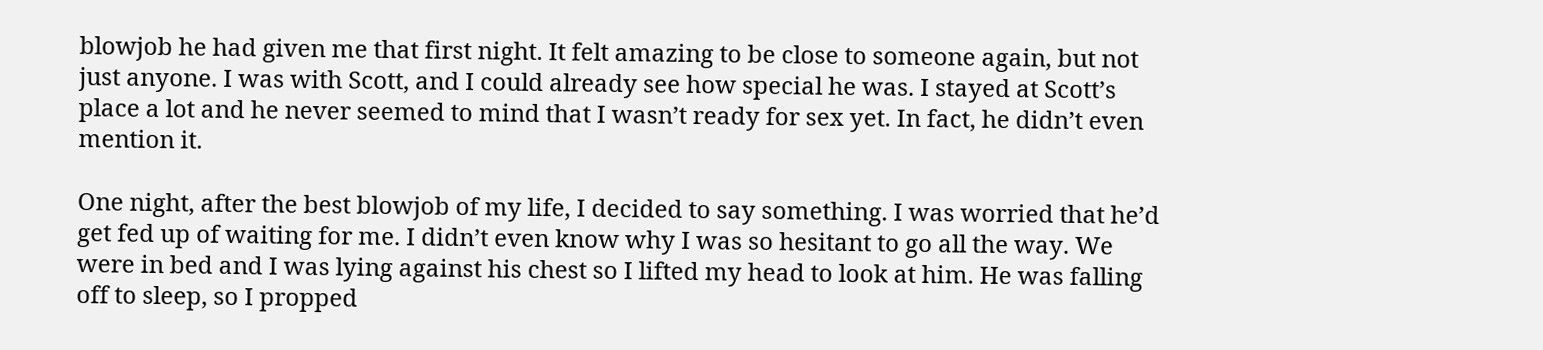blowjob he had given me that first night. It felt amazing to be close to someone again, but not just anyone. I was with Scott, and I could already see how special he was. I stayed at Scott’s place a lot and he never seemed to mind that I wasn’t ready for sex yet. In fact, he didn’t even mention it.

One night, after the best blowjob of my life, I decided to say something. I was worried that he’d get fed up of waiting for me. I didn’t even know why I was so hesitant to go all the way. We were in bed and I was lying against his chest so I lifted my head to look at him. He was falling off to sleep, so I propped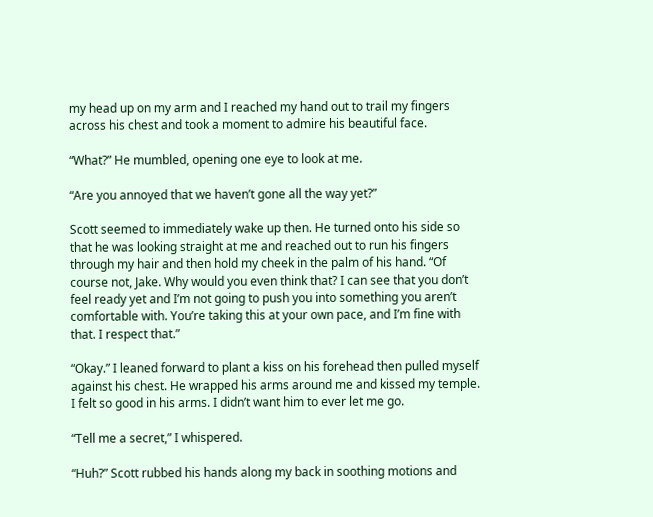my head up on my arm and I reached my hand out to trail my fingers across his chest and took a moment to admire his beautiful face.

“What?” He mumbled, opening one eye to look at me.

“Are you annoyed that we haven’t gone all the way yet?”

Scott seemed to immediately wake up then. He turned onto his side so that he was looking straight at me and reached out to run his fingers through my hair and then hold my cheek in the palm of his hand. “Of course not, Jake. Why would you even think that? I can see that you don’t feel ready yet and I’m not going to push you into something you aren’t comfortable with. You’re taking this at your own pace, and I’m fine with that. I respect that.”

“Okay.” I leaned forward to plant a kiss on his forehead then pulled myself against his chest. He wrapped his arms around me and kissed my temple. I felt so good in his arms. I didn’t want him to ever let me go.

“Tell me a secret,” I whispered.

“Huh?” Scott rubbed his hands along my back in soothing motions and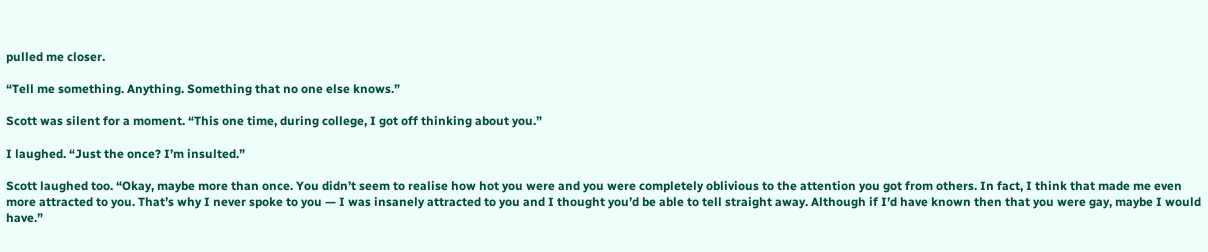pulled me closer.

“Tell me something. Anything. Something that no one else knows.”

Scott was silent for a moment. “This one time, during college, I got off thinking about you.”

I laughed. “Just the once? I’m insulted.”

Scott laughed too. “Okay, maybe more than once. You didn’t seem to realise how hot you were and you were completely oblivious to the attention you got from others. In fact, I think that made me even more attracted to you. That’s why I never spoke to you — I was insanely attracted to you and I thought you’d be able to tell straight away. Although if I’d have known then that you were gay, maybe I would have.”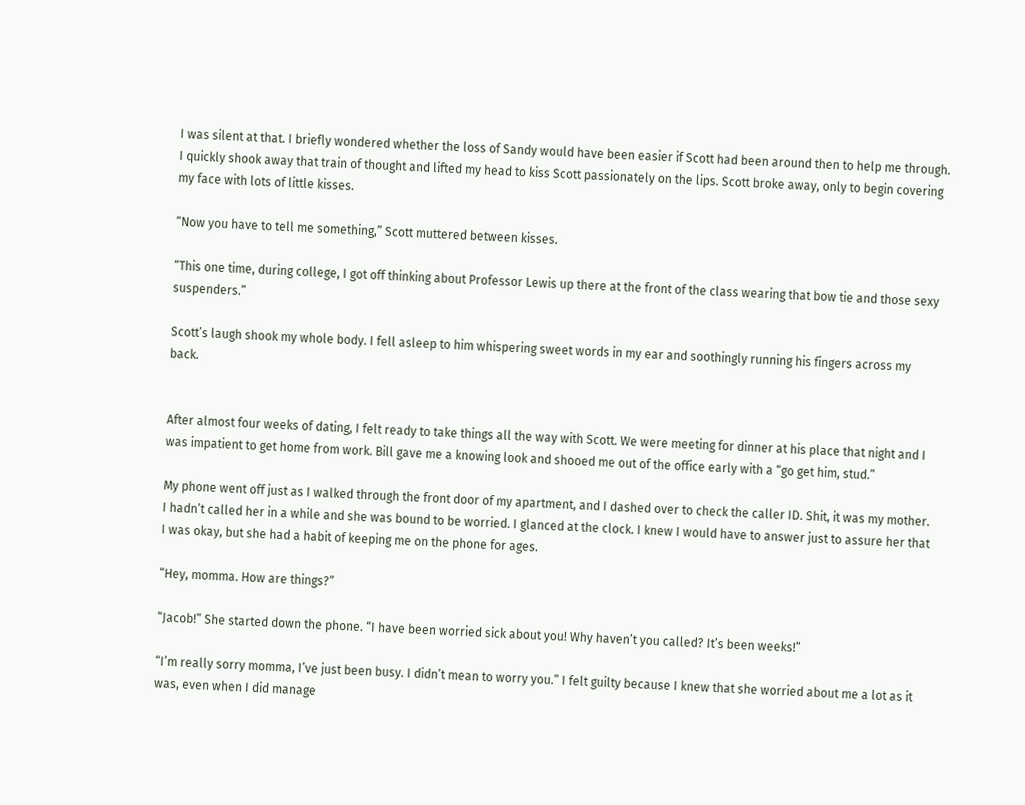I was silent at that. I briefly wondered whether the loss of Sandy would have been easier if Scott had been around then to help me through. I quickly shook away that train of thought and lifted my head to kiss Scott passionately on the lips. Scott broke away, only to begin covering my face with lots of little kisses.

“Now you have to tell me something,” Scott muttered between kisses.

“This one time, during college, I got off thinking about Professor Lewis up there at the front of the class wearing that bow tie and those sexy suspenders.”

Scott’s laugh shook my whole body. I fell asleep to him whispering sweet words in my ear and soothingly running his fingers across my back.


After almost four weeks of dating, I felt ready to take things all the way with Scott. We were meeting for dinner at his place that night and I was impatient to get home from work. Bill gave me a knowing look and shooed me out of the office early with a “go get him, stud.”

My phone went off just as I walked through the front door of my apartment, and I dashed over to check the caller ID. Shit, it was my mother. I hadn’t called her in a while and she was bound to be worried. I glanced at the clock. I knew I would have to answer just to assure her that I was okay, but she had a habit of keeping me on the phone for ages.

“Hey, momma. How are things?”

“Jacob!” She started down the phone. “I have been worried sick about you! Why haven’t you called? It’s been weeks!”

“I’m really sorry momma, I’ve just been busy. I didn’t mean to worry you.” I felt guilty because I knew that she worried about me a lot as it was, even when I did manage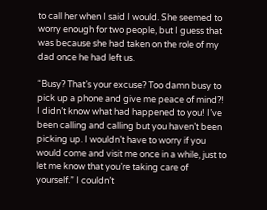to call her when I said I would. She seemed to worry enough for two people, but I guess that was because she had taken on the role of my dad once he had left us.

“Busy? That’s your excuse? Too damn busy to pick up a phone and give me peace of mind?! I didn’t know what had happened to you! I’ve been calling and calling but you haven’t been picking up. I wouldn’t have to worry if you would come and visit me once in a while, just to let me know that you’re taking care of yourself.” I couldn’t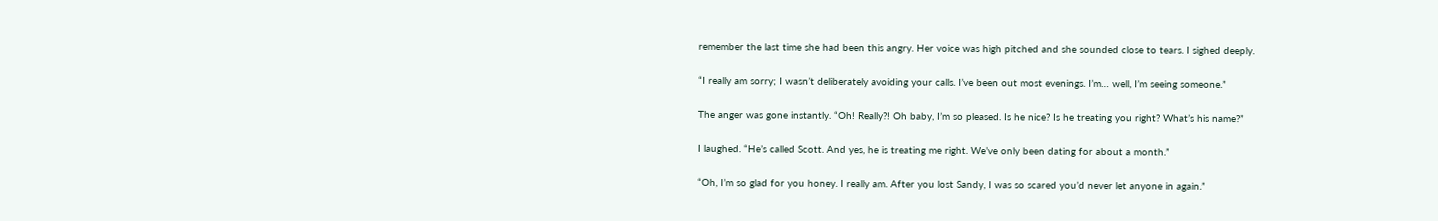remember the last time she had been this angry. Her voice was high pitched and she sounded close to tears. I sighed deeply.

“I really am sorry; I wasn’t deliberately avoiding your calls. I’ve been out most evenings. I’m… well, I’m seeing someone.”

The anger was gone instantly. “Oh! Really?! Oh baby, I’m so pleased. Is he nice? Is he treating you right? What’s his name?”

I laughed. “He’s called Scott. And yes, he is treating me right. We’ve only been dating for about a month.”

“Oh, I’m so glad for you honey. I really am. After you lost Sandy, I was so scared you’d never let anyone in again.”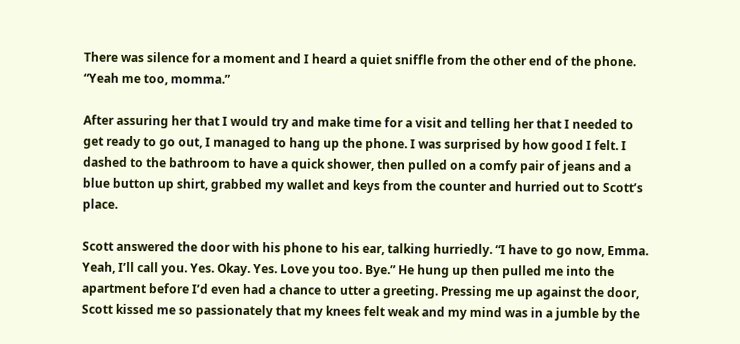There was silence for a moment and I heard a quiet sniffle from the other end of the phone. “Yeah me too, momma.”

After assuring her that I would try and make time for a visit and telling her that I needed to get ready to go out, I managed to hang up the phone. I was surprised by how good I felt. I dashed to the bathroom to have a quick shower, then pulled on a comfy pair of jeans and a blue button up shirt, grabbed my wallet and keys from the counter and hurried out to Scott’s place.

Scott answered the door with his phone to his ear, talking hurriedly. “I have to go now, Emma. Yeah, I’ll call you. Yes. Okay. Yes. Love you too. Bye.” He hung up then pulled me into the apartment before I’d even had a chance to utter a greeting. Pressing me up against the door, Scott kissed me so passionately that my knees felt weak and my mind was in a jumble by the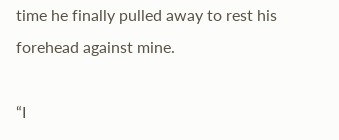time he finally pulled away to rest his forehead against mine.

“I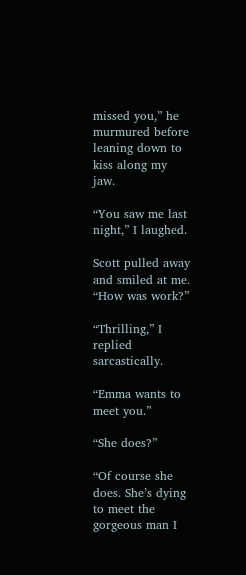missed you,” he murmured before leaning down to kiss along my jaw.

“You saw me last night,” I laughed.

Scott pulled away and smiled at me. “How was work?”

“Thrilling,” I replied sarcastically.

“Emma wants to meet you.”

“She does?”

“Of course she does. She’s dying to meet the gorgeous man I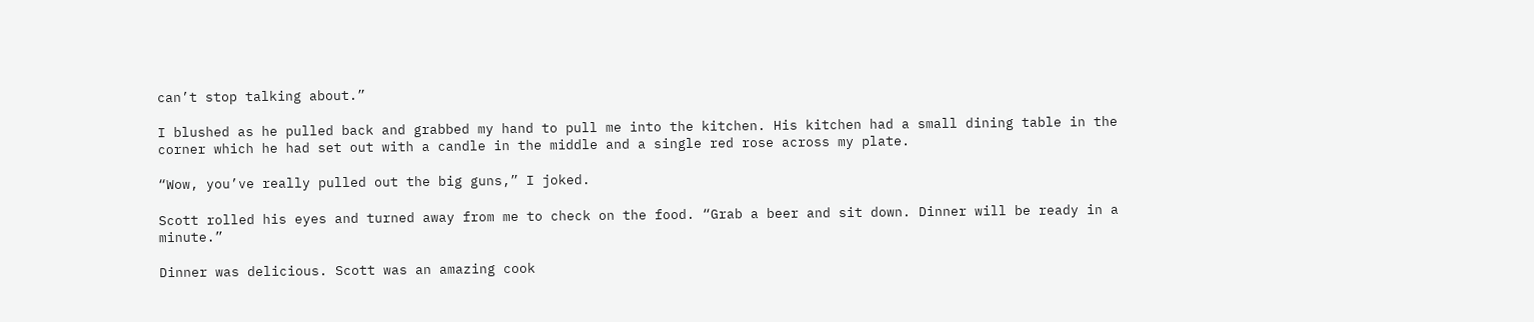can’t stop talking about.”

I blushed as he pulled back and grabbed my hand to pull me into the kitchen. His kitchen had a small dining table in the corner which he had set out with a candle in the middle and a single red rose across my plate.

“Wow, you’ve really pulled out the big guns,” I joked.

Scott rolled his eyes and turned away from me to check on the food. “Grab a beer and sit down. Dinner will be ready in a minute.”

Dinner was delicious. Scott was an amazing cook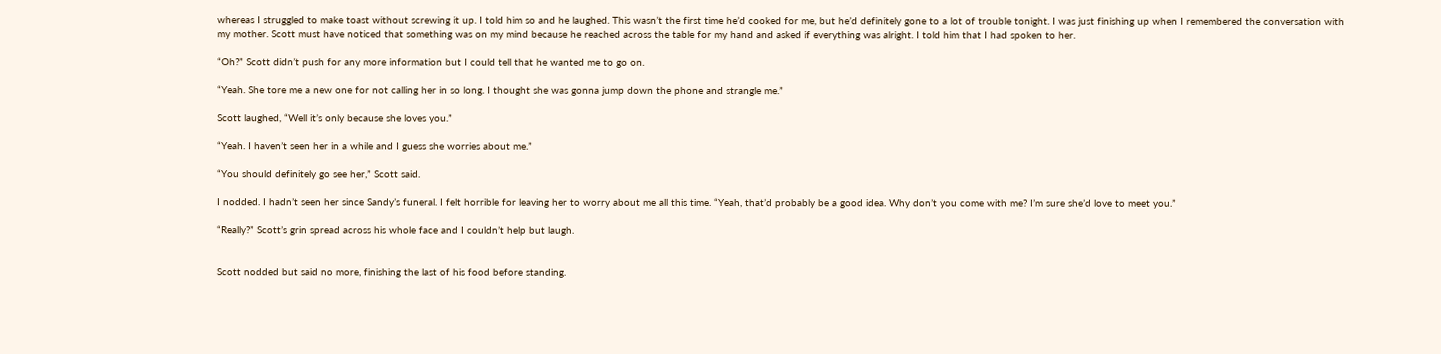whereas I struggled to make toast without screwing it up. I told him so and he laughed. This wasn’t the first time he’d cooked for me, but he’d definitely gone to a lot of trouble tonight. I was just finishing up when I remembered the conversation with my mother. Scott must have noticed that something was on my mind because he reached across the table for my hand and asked if everything was alright. I told him that I had spoken to her.

“Oh?” Scott didn’t push for any more information but I could tell that he wanted me to go on.

“Yeah. She tore me a new one for not calling her in so long. I thought she was gonna jump down the phone and strangle me.”

Scott laughed, “Well it’s only because she loves you.”

“Yeah. I haven’t seen her in a while and I guess she worries about me.”

“You should definitely go see her,” Scott said.

I nodded. I hadn’t seen her since Sandy’s funeral. I felt horrible for leaving her to worry about me all this time. “Yeah, that’d probably be a good idea. Why don’t you come with me? I’m sure she’d love to meet you.”

“Really?” Scott’s grin spread across his whole face and I couldn’t help but laugh.


Scott nodded but said no more, finishing the last of his food before standing.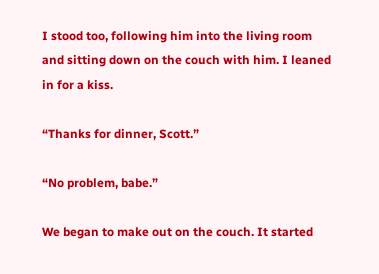I stood too, following him into the living room and sitting down on the couch with him. I leaned in for a kiss.

“Thanks for dinner, Scott.”

“No problem, babe.”

We began to make out on the couch. It started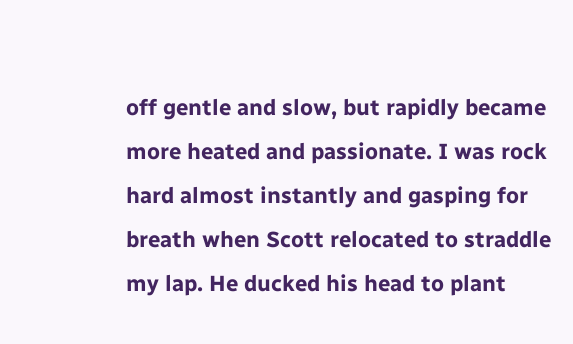off gentle and slow, but rapidly became more heated and passionate. I was rock hard almost instantly and gasping for breath when Scott relocated to straddle my lap. He ducked his head to plant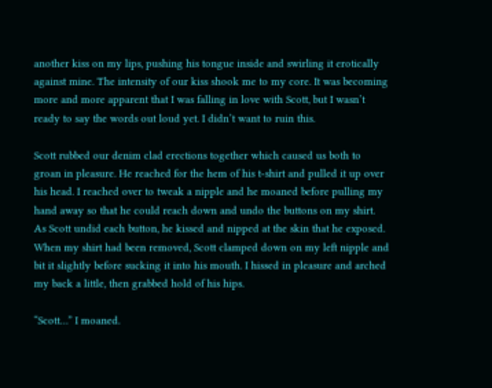another kiss on my lips, pushing his tongue inside and swirling it erotically against mine. The intensity of our kiss shook me to my core. It was becoming more and more apparent that I was falling in love with Scott, but I wasn’t ready to say the words out loud yet. I didn’t want to ruin this.

Scott rubbed our denim clad erections together which caused us both to groan in pleasure. He reached for the hem of his t-shirt and pulled it up over his head. I reached over to tweak a nipple and he moaned before pulling my hand away so that he could reach down and undo the buttons on my shirt. As Scott undid each button, he kissed and nipped at the skin that he exposed. When my shirt had been removed, Scott clamped down on my left nipple and bit it slightly before sucking it into his mouth. I hissed in pleasure and arched my back a little, then grabbed hold of his hips.

“Scott…” I moaned.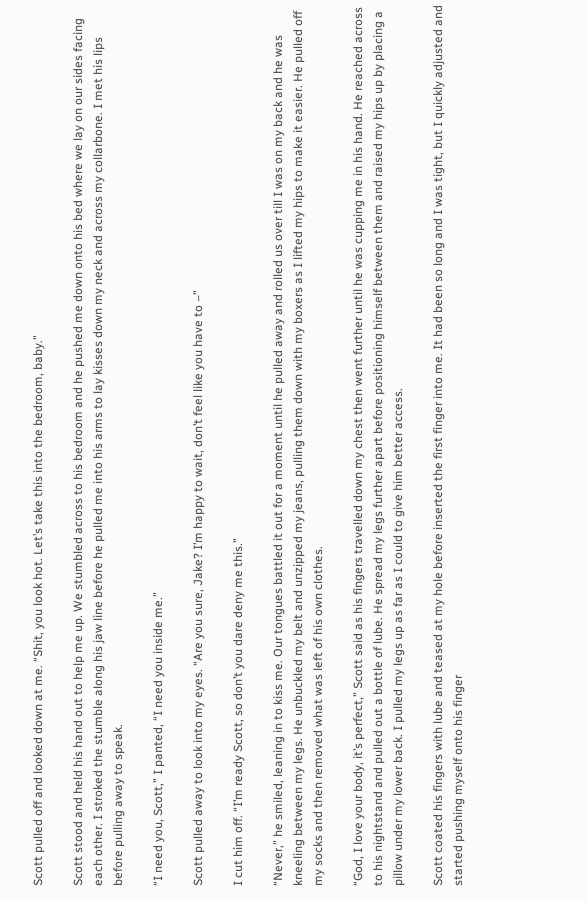Scott pulled off and looked down at me. “Shit, you look hot. Let’s take this into the bedroom, baby.”

Scott stood and held his hand out to help me up. We stumbled across to his bedroom and he pushed me down onto his bed where we lay on our sides facing each other. I stroked the stumble along his jaw line before he pulled me into his arms to lay kisses down my neck and across my collarbone. I met his lips before pulling away to speak.

“I need you, Scott,” I panted, “I need you inside me.”

Scott pulled away to look into my eyes. “Are you sure, Jake? I’m happy to wait, don’t feel like you have to –”

I cut him off. “I’m ready Scott, so don’t you dare deny me this.”

“Never,” he smiled, leaning in to kiss me. Our tongues battled it out for a moment until he pulled away and rolled us over till I was on my back and he was kneeling between my legs. He unbuckled my belt and unzipped my jeans, pulling them down with my boxers as I lifted my hips to make it easier. He pulled off my socks and then removed what was left of his own clothes.

“God, I love your body, it’s perfect,” Scott said as his fingers travelled down my chest then went further until he was cupping me in his hand. He reached across to his nightstand and pulled out a bottle of lube. He spread my legs further apart before positioning himself between them and raised my hips up by placing a pillow under my lower back. I pulled my legs up as far as I could to give him better access.

Scott coated his fingers with lube and teased at my hole before inserted the first finger into me. It had been so long and I was tight, but I quickly adjusted and started pushing myself onto his finger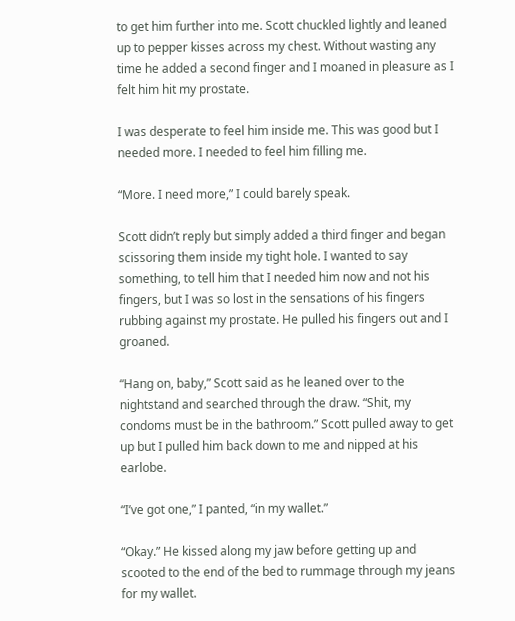to get him further into me. Scott chuckled lightly and leaned up to pepper kisses across my chest. Without wasting any time he added a second finger and I moaned in pleasure as I felt him hit my prostate.

I was desperate to feel him inside me. This was good but I needed more. I needed to feel him filling me.

“More. I need more,” I could barely speak.

Scott didn’t reply but simply added a third finger and began scissoring them inside my tight hole. I wanted to say something, to tell him that I needed him now and not his fingers, but I was so lost in the sensations of his fingers rubbing against my prostate. He pulled his fingers out and I groaned.

“Hang on, baby,” Scott said as he leaned over to the nightstand and searched through the draw. “Shit, my condoms must be in the bathroom.” Scott pulled away to get up but I pulled him back down to me and nipped at his earlobe.

“I’ve got one,” I panted, “in my wallet.”

“Okay.” He kissed along my jaw before getting up and scooted to the end of the bed to rummage through my jeans for my wallet.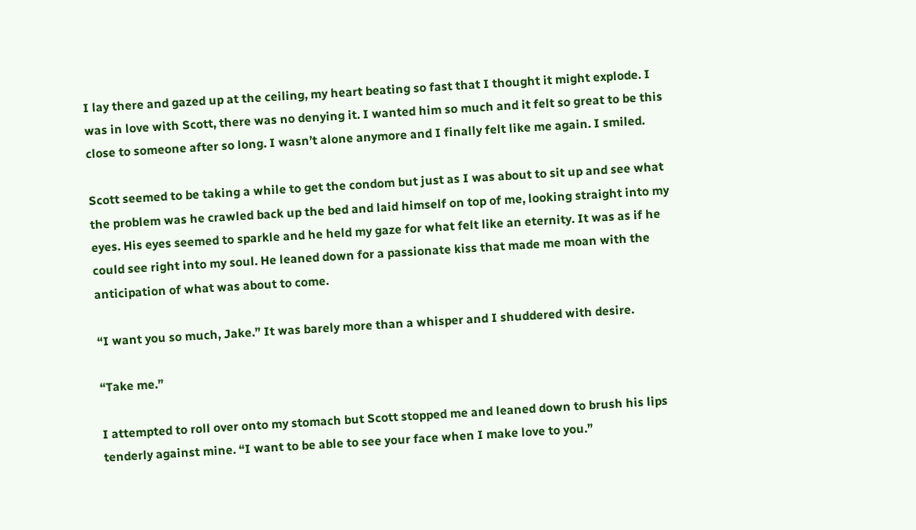I lay there and gazed up at the ceiling, my heart beating so fast that I thought it might explode. I was in love with Scott, there was no denying it. I wanted him so much and it felt so great to be this close to someone after so long. I wasn’t alone anymore and I finally felt like me again. I smiled.

Scott seemed to be taking a while to get the condom but just as I was about to sit up and see what the problem was he crawled back up the bed and laid himself on top of me, looking straight into my eyes. His eyes seemed to sparkle and he held my gaze for what felt like an eternity. It was as if he could see right into my soul. He leaned down for a passionate kiss that made me moan with the anticipation of what was about to come.

“I want you so much, Jake.” It was barely more than a whisper and I shuddered with desire.

“Take me.”

I attempted to roll over onto my stomach but Scott stopped me and leaned down to brush his lips tenderly against mine. “I want to be able to see your face when I make love to you.”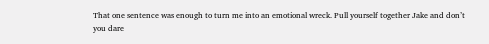That one sentence was enough to turn me into an emotional wreck. Pull yourself together Jake and don’t you dare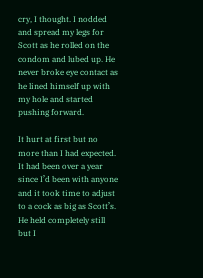cry, I thought. I nodded and spread my legs for Scott as he rolled on the condom and lubed up. He never broke eye contact as he lined himself up with my hole and started pushing forward.

It hurt at first but no more than I had expected. It had been over a year since I’d been with anyone and it took time to adjust to a cock as big as Scott’s. He held completely still but I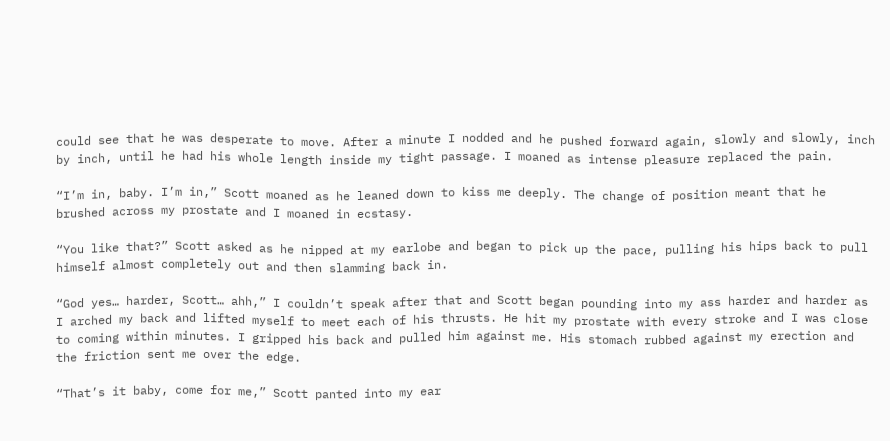could see that he was desperate to move. After a minute I nodded and he pushed forward again, slowly and slowly, inch by inch, until he had his whole length inside my tight passage. I moaned as intense pleasure replaced the pain.

“I’m in, baby. I’m in,” Scott moaned as he leaned down to kiss me deeply. The change of position meant that he brushed across my prostate and I moaned in ecstasy.

“You like that?” Scott asked as he nipped at my earlobe and began to pick up the pace, pulling his hips back to pull himself almost completely out and then slamming back in.

“God yes… harder, Scott… ahh,” I couldn’t speak after that and Scott began pounding into my ass harder and harder as I arched my back and lifted myself to meet each of his thrusts. He hit my prostate with every stroke and I was close to coming within minutes. I gripped his back and pulled him against me. His stomach rubbed against my erection and the friction sent me over the edge.

“That’s it baby, come for me,” Scott panted into my ear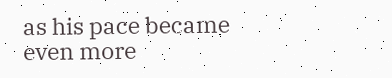as his pace became even more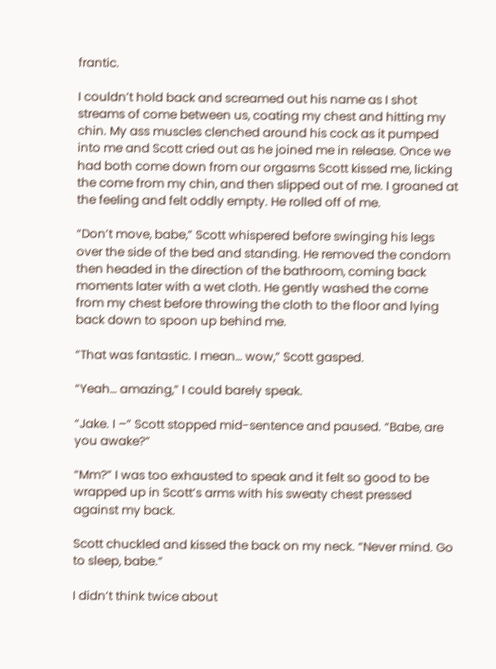frantic.

I couldn’t hold back and screamed out his name as I shot streams of come between us, coating my chest and hitting my chin. My ass muscles clenched around his cock as it pumped into me and Scott cried out as he joined me in release. Once we had both come down from our orgasms Scott kissed me, licking the come from my chin, and then slipped out of me. I groaned at the feeling and felt oddly empty. He rolled off of me.

“Don’t move, babe,” Scott whispered before swinging his legs over the side of the bed and standing. He removed the condom then headed in the direction of the bathroom, coming back moments later with a wet cloth. He gently washed the come from my chest before throwing the cloth to the floor and lying back down to spoon up behind me.

“That was fantastic. I mean… wow,” Scott gasped.

“Yeah… amazing,” I could barely speak.

“Jake. I –” Scott stopped mid-sentence and paused. “Babe, are you awake?”

“Mm?” I was too exhausted to speak and it felt so good to be wrapped up in Scott’s arms with his sweaty chest pressed against my back.

Scott chuckled and kissed the back on my neck. “Never mind. Go to sleep, babe.”

I didn’t think twice about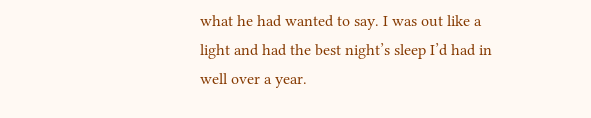what he had wanted to say. I was out like a light and had the best night’s sleep I’d had in well over a year.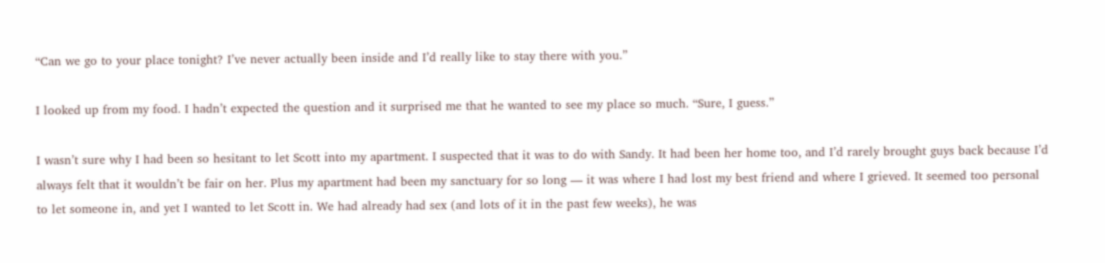“Can we go to your place tonight? I’ve never actually been inside and I’d really like to stay there with you.”

I looked up from my food. I hadn’t expected the question and it surprised me that he wanted to see my place so much. “Sure, I guess.”

I wasn’t sure why I had been so hesitant to let Scott into my apartment. I suspected that it was to do with Sandy. It had been her home too, and I’d rarely brought guys back because I’d always felt that it wouldn’t be fair on her. Plus my apartment had been my sanctuary for so long — it was where I had lost my best friend and where I grieved. It seemed too personal to let someone in, and yet I wanted to let Scott in. We had already had sex (and lots of it in the past few weeks), he was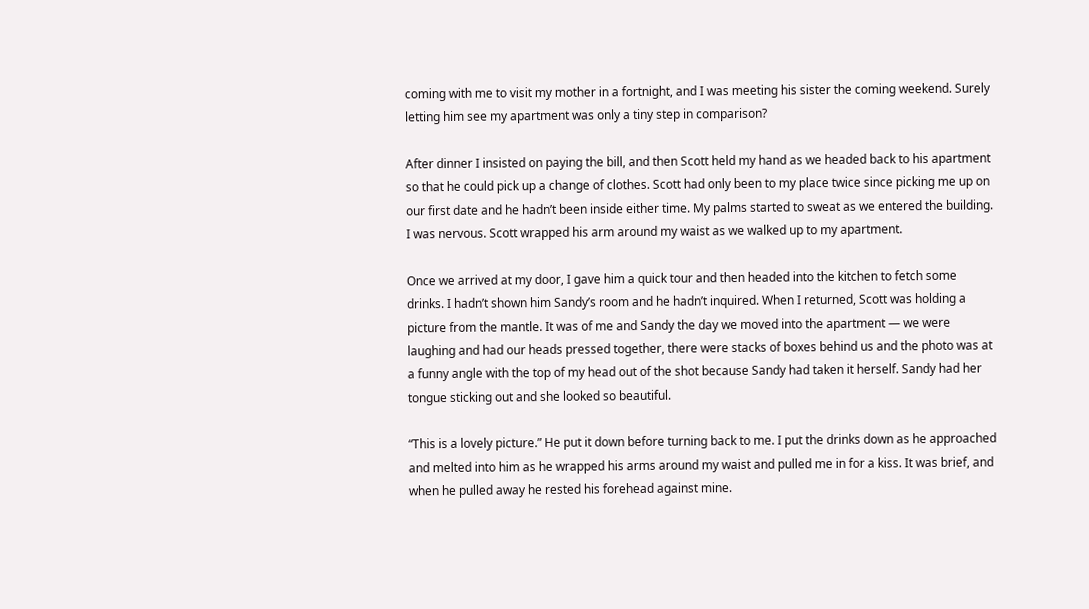coming with me to visit my mother in a fortnight, and I was meeting his sister the coming weekend. Surely letting him see my apartment was only a tiny step in comparison?

After dinner I insisted on paying the bill, and then Scott held my hand as we headed back to his apartment so that he could pick up a change of clothes. Scott had only been to my place twice since picking me up on our first date and he hadn’t been inside either time. My palms started to sweat as we entered the building. I was nervous. Scott wrapped his arm around my waist as we walked up to my apartment.

Once we arrived at my door, I gave him a quick tour and then headed into the kitchen to fetch some drinks. I hadn’t shown him Sandy’s room and he hadn’t inquired. When I returned, Scott was holding a picture from the mantle. It was of me and Sandy the day we moved into the apartment — we were laughing and had our heads pressed together, there were stacks of boxes behind us and the photo was at a funny angle with the top of my head out of the shot because Sandy had taken it herself. Sandy had her tongue sticking out and she looked so beautiful.

“This is a lovely picture.” He put it down before turning back to me. I put the drinks down as he approached and melted into him as he wrapped his arms around my waist and pulled me in for a kiss. It was brief, and when he pulled away he rested his forehead against mine.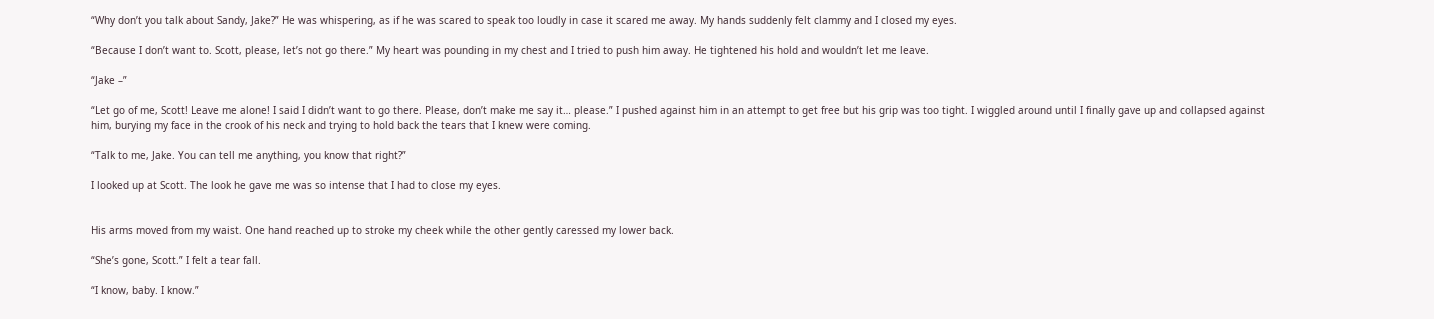“Why don’t you talk about Sandy, Jake?” He was whispering, as if he was scared to speak too loudly in case it scared me away. My hands suddenly felt clammy and I closed my eyes.

“Because I don’t want to. Scott, please, let’s not go there.” My heart was pounding in my chest and I tried to push him away. He tightened his hold and wouldn’t let me leave.

“Jake –”

“Let go of me, Scott! Leave me alone! I said I didn’t want to go there. Please, don’t make me say it… please.” I pushed against him in an attempt to get free but his grip was too tight. I wiggled around until I finally gave up and collapsed against him, burying my face in the crook of his neck and trying to hold back the tears that I knew were coming.

“Talk to me, Jake. You can tell me anything, you know that right?”

I looked up at Scott. The look he gave me was so intense that I had to close my eyes.


His arms moved from my waist. One hand reached up to stroke my cheek while the other gently caressed my lower back.

“She’s gone, Scott.” I felt a tear fall.

“I know, baby. I know.”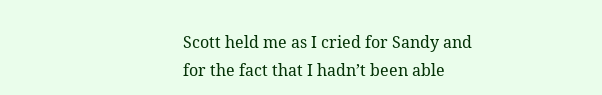Scott held me as I cried for Sandy and for the fact that I hadn’t been able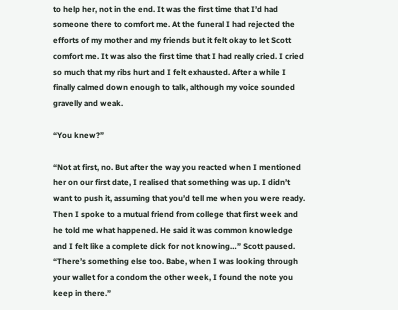to help her, not in the end. It was the first time that I’d had someone there to comfort me. At the funeral I had rejected the efforts of my mother and my friends but it felt okay to let Scott comfort me. It was also the first time that I had really cried. I cried so much that my ribs hurt and I felt exhausted. After a while I finally calmed down enough to talk, although my voice sounded gravelly and weak.

“You knew?”

“Not at first, no. But after the way you reacted when I mentioned her on our first date, I realised that something was up. I didn’t want to push it, assuming that you’d tell me when you were ready. Then I spoke to a mutual friend from college that first week and he told me what happened. He said it was common knowledge and I felt like a complete dick for not knowing…” Scott paused. “There’s something else too. Babe, when I was looking through your wallet for a condom the other week, I found the note you keep in there.”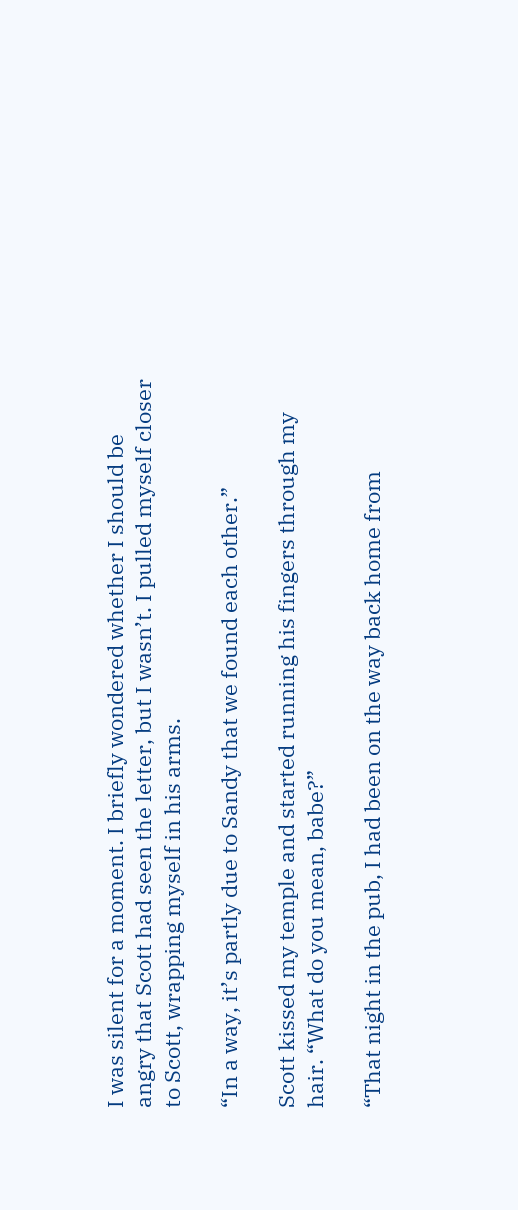I was silent for a moment. I briefly wondered whether I should be angry that Scott had seen the letter, but I wasn’t. I pulled myself closer to Scott, wrapping myself in his arms.

“In a way, it’s partly due to Sandy that we found each other.”

Scott kissed my temple and started running his fingers through my hair. “What do you mean, babe?”

“That night in the pub, I had been on the way back home from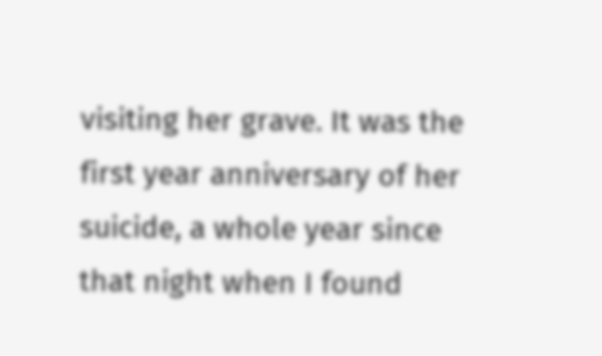visiting her grave. It was the first year anniversary of her suicide, a whole year since that night when I found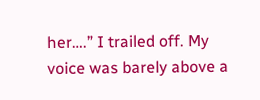her….” I trailed off. My voice was barely above a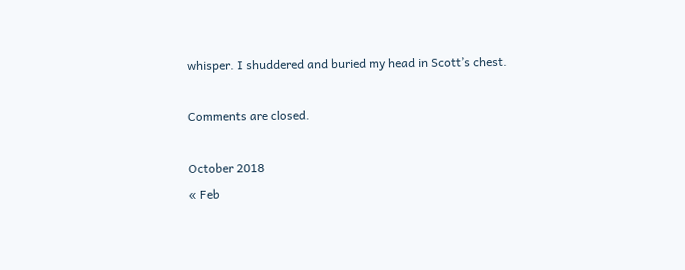whisper. I shuddered and buried my head in Scott’s chest.

Comments are closed.

October 2018
« Feb